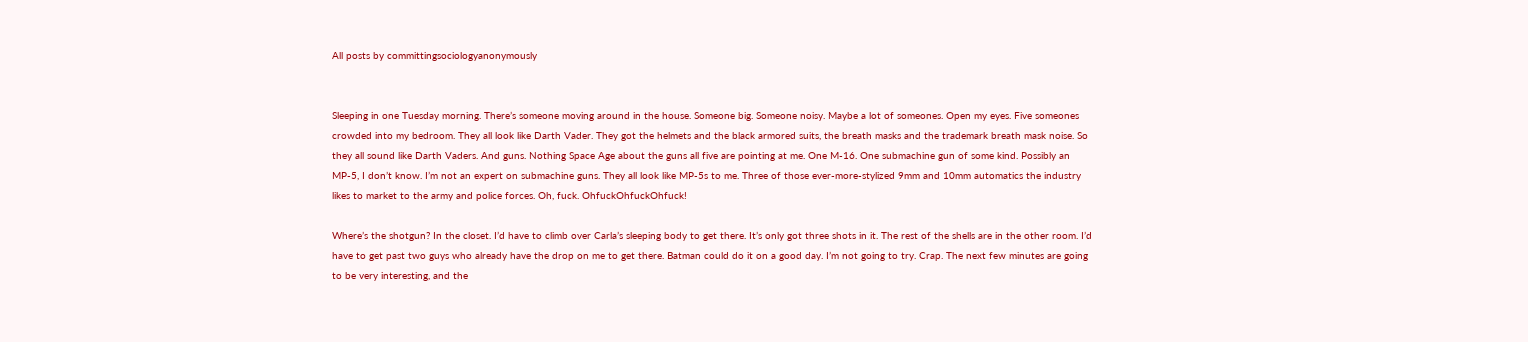All posts by committingsociologyanonymously


Sleeping in one Tuesday morning. There’s someone moving around in the house. Someone big. Someone noisy. Maybe a lot of someones. Open my eyes. Five someones crowded into my bedroom. They all look like Darth Vader. They got the helmets and the black armored suits, the breath masks and the trademark breath mask noise. So they all sound like Darth Vaders. And guns. Nothing Space Age about the guns all five are pointing at me. One M-16. One submachine gun of some kind. Possibly an MP-5, I don’t know. I’m not an expert on submachine guns. They all look like MP-5s to me. Three of those ever-more-stylized 9mm and 10mm automatics the industry likes to market to the army and police forces. Oh, fuck. OhfuckOhfuckOhfuck!

Where’s the shotgun? In the closet. I’d have to climb over Carla’s sleeping body to get there. It’s only got three shots in it. The rest of the shells are in the other room. I’d have to get past two guys who already have the drop on me to get there. Batman could do it on a good day. I’m not going to try. Crap. The next few minutes are going to be very interesting, and the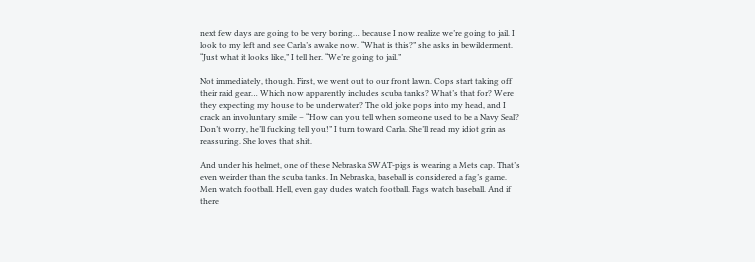next few days are going to be very boring… because I now realize we’re going to jail. I look to my left and see Carla’s awake now. “What is this?” she asks in bewilderment. “Just what it looks like,” I tell her. “We’re going to jail.”

Not immediately, though. First, we went out to our front lawn. Cops start taking off their raid gear… Which now apparently includes scuba tanks? What’s that for? Were they expecting my house to be underwater? The old joke pops into my head, and I crack an involuntary smile – “How can you tell when someone used to be a Navy Seal? Don’t worry, he’ll fucking tell you!” I turn toward Carla. She’ll read my idiot grin as reassuring. She loves that shit.

And under his helmet, one of these Nebraska SWAT-pigs is wearing a Mets cap. That’s even weirder than the scuba tanks. In Nebraska, baseball is considered a fag’s game. Men watch football. Hell, even gay dudes watch football. Fags watch baseball. And if there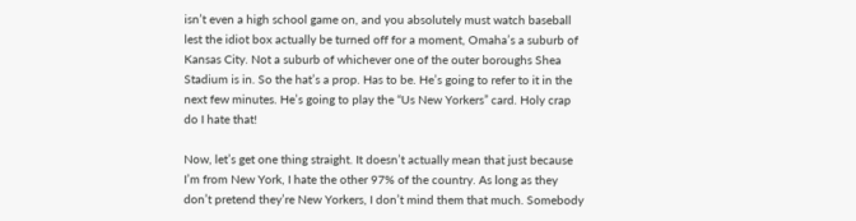isn’t even a high school game on, and you absolutely must watch baseball lest the idiot box actually be turned off for a moment, Omaha’s a suburb of Kansas City. Not a suburb of whichever one of the outer boroughs Shea Stadium is in. So the hat’s a prop. Has to be. He’s going to refer to it in the next few minutes. He’s going to play the “Us New Yorkers” card. Holy crap do I hate that!

Now, let’s get one thing straight. It doesn’t actually mean that just because I’m from New York, I hate the other 97% of the country. As long as they don’t pretend they’re New Yorkers, I don’t mind them that much. Somebody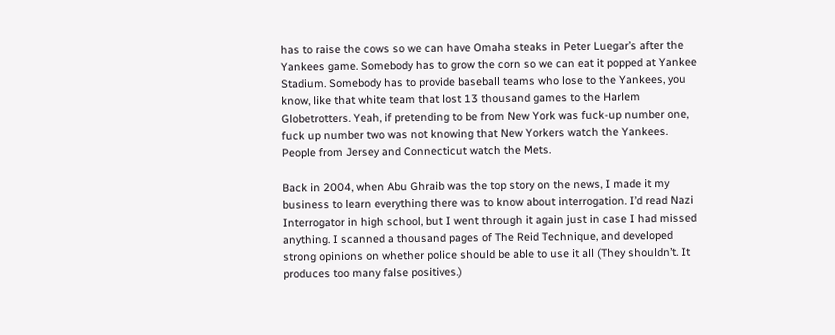has to raise the cows so we can have Omaha steaks in Peter Luegar’s after the Yankees game. Somebody has to grow the corn so we can eat it popped at Yankee Stadium. Somebody has to provide baseball teams who lose to the Yankees, you know, like that white team that lost 13 thousand games to the Harlem Globetrotters. Yeah, if pretending to be from New York was fuck-up number one, fuck up number two was not knowing that New Yorkers watch the Yankees. People from Jersey and Connecticut watch the Mets.

Back in 2004, when Abu Ghraib was the top story on the news, I made it my business to learn everything there was to know about interrogation. I’d read Nazi Interrogator in high school, but I went through it again just in case I had missed anything. I scanned a thousand pages of The Reid Technique, and developed strong opinions on whether police should be able to use it all (They shouldn’t. It produces too many false positives.)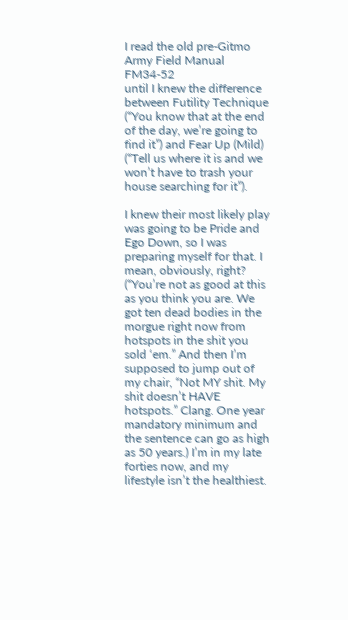I read the old pre-Gitmo Army Field Manual FM34-52
until I knew the difference between Futility Technique (“You know that at the end of the day, we’re going to find it”) and Fear Up (Mild) (“Tell us where it is and we won’t have to trash your house searching for it”).

I knew their most likely play was going to be Pride and Ego Down, so I was preparing myself for that. I mean, obviously, right? (“You’re not as good at this as you think you are. We got ten dead bodies in the morgue right now from hotspots in the shit you sold ‘em.” And then I’m supposed to jump out of my chair, “Not MY shit. My shit doesn’t HAVE hotspots.” Clang. One year mandatory minimum and the sentence can go as high as 50 years.) I’m in my late forties now, and my lifestyle isn’t the healthiest.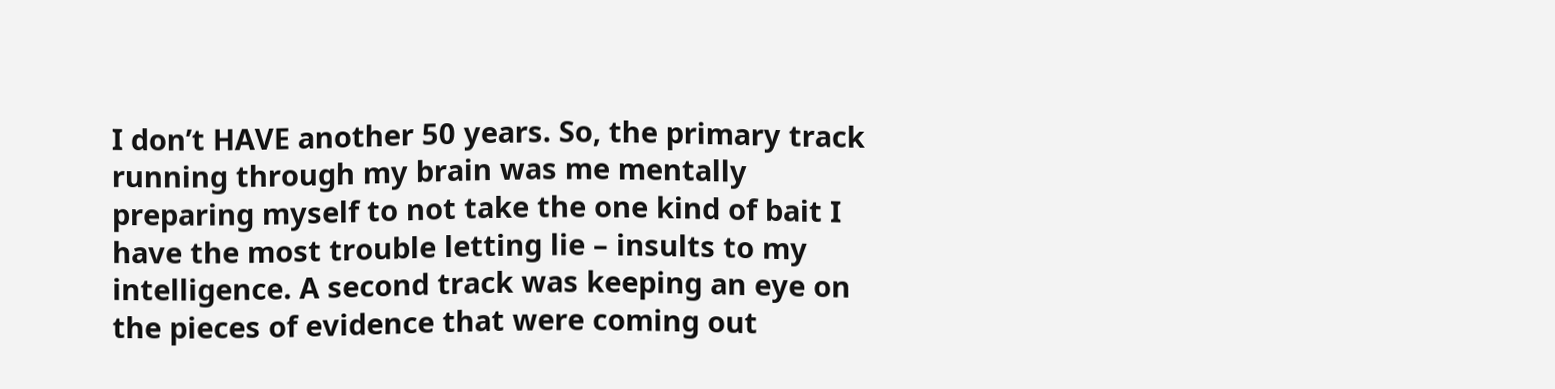I don’t HAVE another 50 years. So, the primary track running through my brain was me mentally preparing myself to not take the one kind of bait I have the most trouble letting lie – insults to my intelligence. A second track was keeping an eye on the pieces of evidence that were coming out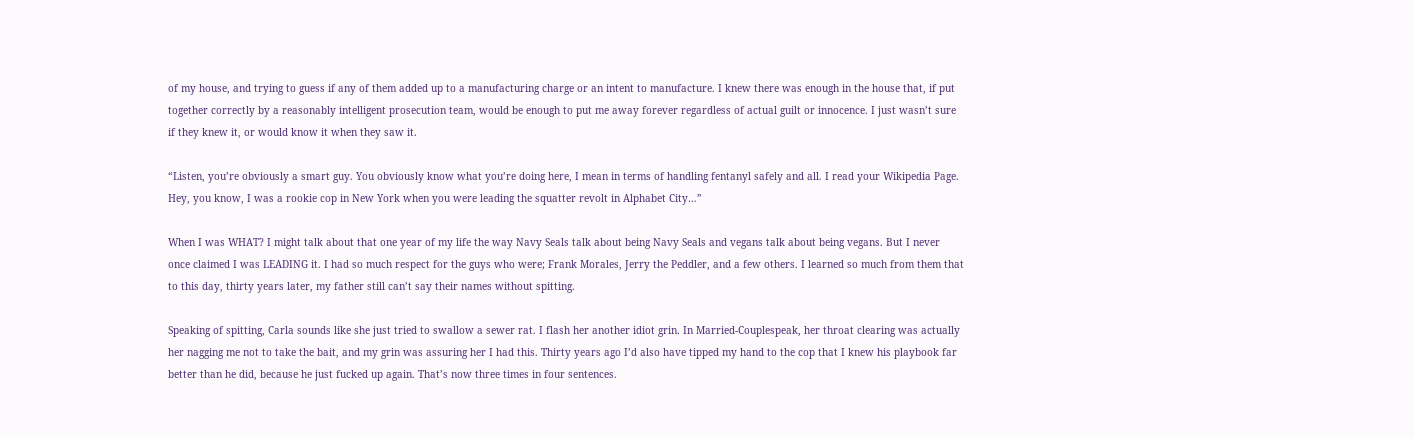of my house, and trying to guess if any of them added up to a manufacturing charge or an intent to manufacture. I knew there was enough in the house that, if put together correctly by a reasonably intelligent prosecution team, would be enough to put me away forever regardless of actual guilt or innocence. I just wasn’t sure if they knew it, or would know it when they saw it.

“Listen, you’re obviously a smart guy. You obviously know what you’re doing here, I mean in terms of handling fentanyl safely and all. I read your Wikipedia Page. Hey, you know, I was a rookie cop in New York when you were leading the squatter revolt in Alphabet City…”

When I was WHAT? I might talk about that one year of my life the way Navy Seals talk about being Navy Seals and vegans talk about being vegans. But I never once claimed I was LEADING it. I had so much respect for the guys who were; Frank Morales, Jerry the Peddler, and a few others. I learned so much from them that to this day, thirty years later, my father still can’t say their names without spitting.

Speaking of spitting, Carla sounds like she just tried to swallow a sewer rat. I flash her another idiot grin. In Married-Couplespeak, her throat clearing was actually her nagging me not to take the bait, and my grin was assuring her I had this. Thirty years ago I’d also have tipped my hand to the cop that I knew his playbook far better than he did, because he just fucked up again. That’s now three times in four sentences.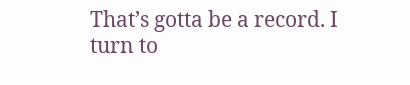That’s gotta be a record. I turn to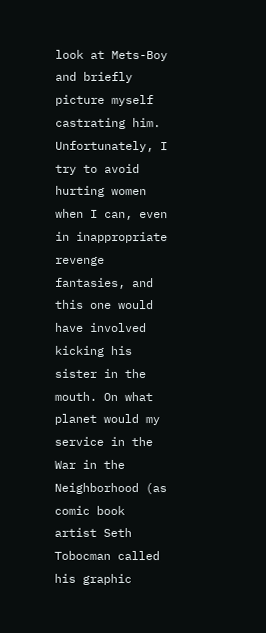look at Mets-Boy and briefly picture myself castrating him. Unfortunately, I try to avoid hurting women when I can, even in inappropriate revenge fantasies, and this one would have involved kicking his sister in the mouth. On what planet would my service in the War in the Neighborhood (as comic book artist Seth Tobocman called his graphic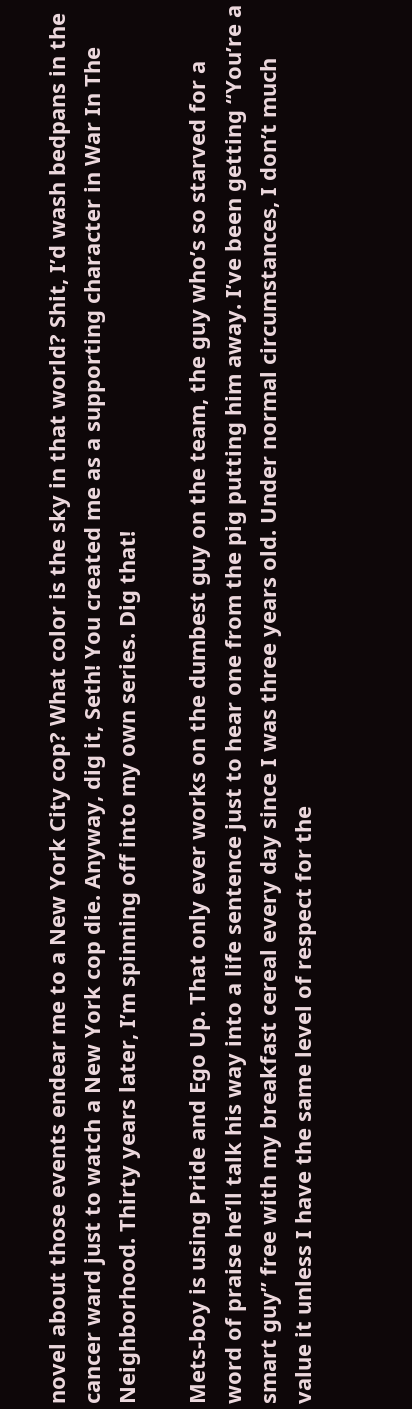novel about those events endear me to a New York City cop? What color is the sky in that world? Shit, I’d wash bedpans in the cancer ward just to watch a New York cop die. Anyway, dig it, Seth! You created me as a supporting character in War In The Neighborhood. Thirty years later, I’m spinning off into my own series. Dig that!

Mets-boy is using Pride and Ego Up. That only ever works on the dumbest guy on the team, the guy who’s so starved for a word of praise he’ll talk his way into a life sentence just to hear one from the pig putting him away. I’ve been getting “You’re a smart guy” free with my breakfast cereal every day since I was three years old. Under normal circumstances, I don’t much value it unless I have the same level of respect for the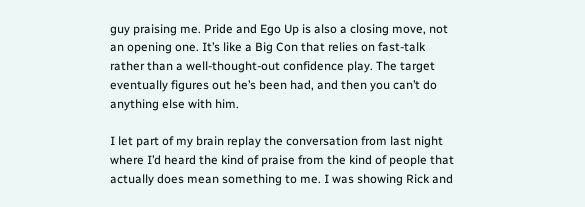guy praising me. Pride and Ego Up is also a closing move, not an opening one. It’s like a Big Con that relies on fast-talk rather than a well-thought-out confidence play. The target eventually figures out he’s been had, and then you can’t do anything else with him.

I let part of my brain replay the conversation from last night where I’d heard the kind of praise from the kind of people that actually does mean something to me. I was showing Rick and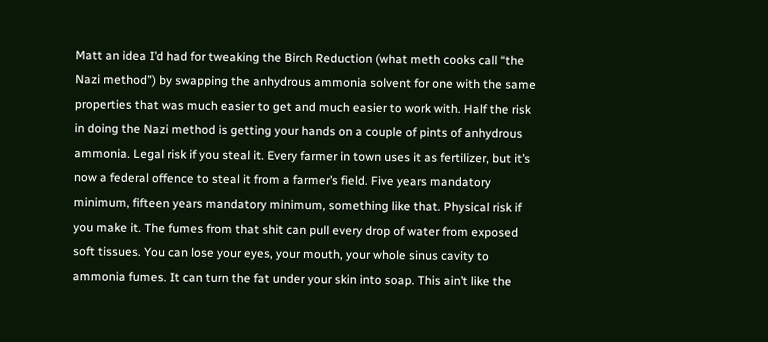Matt an idea I’d had for tweaking the Birch Reduction (what meth cooks call “the Nazi method”) by swapping the anhydrous ammonia solvent for one with the same properties that was much easier to get and much easier to work with. Half the risk in doing the Nazi method is getting your hands on a couple of pints of anhydrous ammonia. Legal risk if you steal it. Every farmer in town uses it as fertilizer, but it’s now a federal offence to steal it from a farmer’s field. Five years mandatory minimum, fifteen years mandatory minimum, something like that. Physical risk if you make it. The fumes from that shit can pull every drop of water from exposed soft tissues. You can lose your eyes, your mouth, your whole sinus cavity to ammonia fumes. It can turn the fat under your skin into soap. This ain’t like the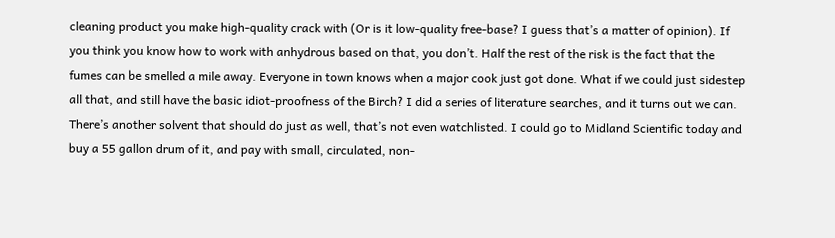cleaning product you make high-quality crack with (Or is it low-quality free-base? I guess that’s a matter of opinion). If you think you know how to work with anhydrous based on that, you don’t. Half the rest of the risk is the fact that the fumes can be smelled a mile away. Everyone in town knows when a major cook just got done. What if we could just sidestep all that, and still have the basic idiot-proofness of the Birch? I did a series of literature searches, and it turns out we can. There’s another solvent that should do just as well, that’s not even watchlisted. I could go to Midland Scientific today and buy a 55 gallon drum of it, and pay with small, circulated, non-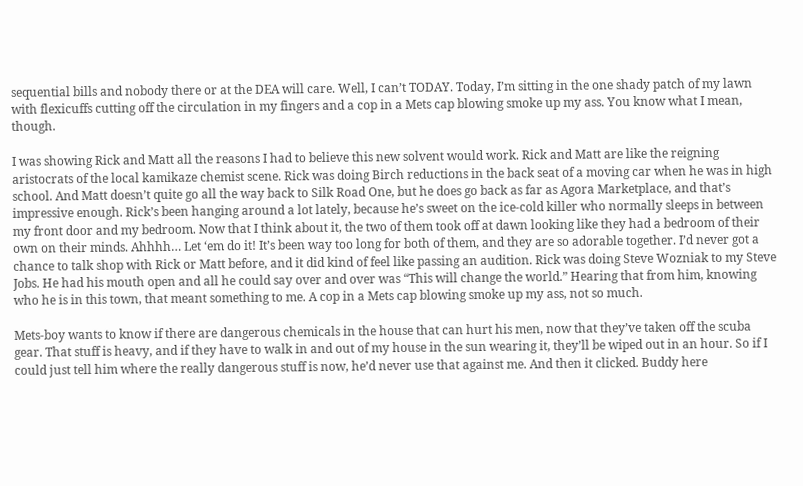sequential bills and nobody there or at the DEA will care. Well, I can’t TODAY. Today, I’m sitting in the one shady patch of my lawn with flexicuffs cutting off the circulation in my fingers and a cop in a Mets cap blowing smoke up my ass. You know what I mean, though.

I was showing Rick and Matt all the reasons I had to believe this new solvent would work. Rick and Matt are like the reigning aristocrats of the local kamikaze chemist scene. Rick was doing Birch reductions in the back seat of a moving car when he was in high school. And Matt doesn’t quite go all the way back to Silk Road One, but he does go back as far as Agora Marketplace, and that’s impressive enough. Rick’s been hanging around a lot lately, because he’s sweet on the ice-cold killer who normally sleeps in between my front door and my bedroom. Now that I think about it, the two of them took off at dawn looking like they had a bedroom of their own on their minds. Ahhhh… Let ‘em do it! It’s been way too long for both of them, and they are so adorable together. I’d never got a chance to talk shop with Rick or Matt before, and it did kind of feel like passing an audition. Rick was doing Steve Wozniak to my Steve Jobs. He had his mouth open and all he could say over and over was “This will change the world.” Hearing that from him, knowing who he is in this town, that meant something to me. A cop in a Mets cap blowing smoke up my ass, not so much.

Mets-boy wants to know if there are dangerous chemicals in the house that can hurt his men, now that they’ve taken off the scuba gear. That stuff is heavy, and if they have to walk in and out of my house in the sun wearing it, they’ll be wiped out in an hour. So if I could just tell him where the really dangerous stuff is now, he’d never use that against me. And then it clicked. Buddy here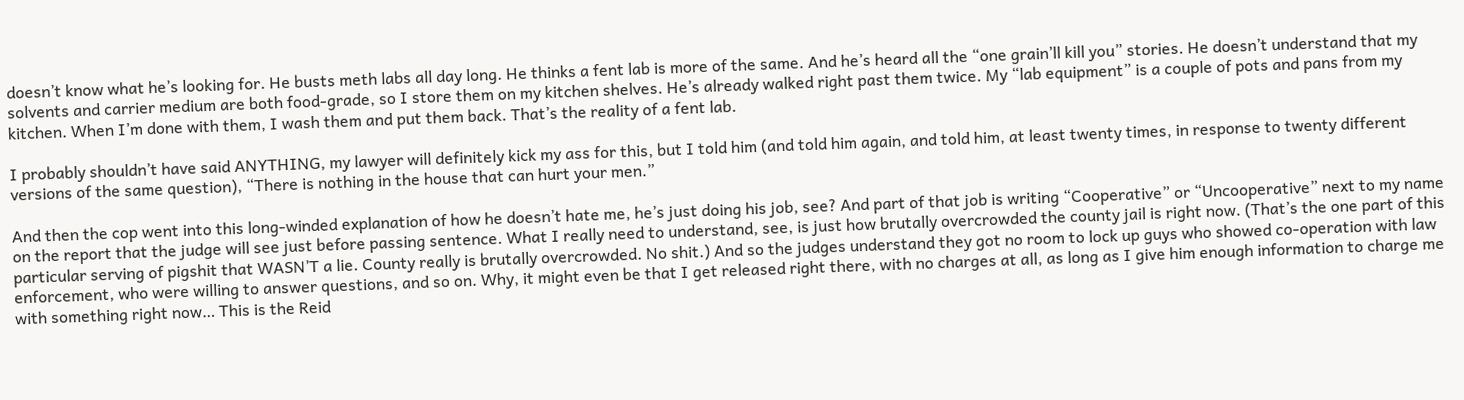doesn’t know what he’s looking for. He busts meth labs all day long. He thinks a fent lab is more of the same. And he’s heard all the “one grain’ll kill you” stories. He doesn’t understand that my solvents and carrier medium are both food-grade, so I store them on my kitchen shelves. He’s already walked right past them twice. My “lab equipment” is a couple of pots and pans from my kitchen. When I’m done with them, I wash them and put them back. That’s the reality of a fent lab.

I probably shouldn’t have said ANYTHING, my lawyer will definitely kick my ass for this, but I told him (and told him again, and told him, at least twenty times, in response to twenty different versions of the same question), “There is nothing in the house that can hurt your men.”

And then the cop went into this long-winded explanation of how he doesn’t hate me, he’s just doing his job, see? And part of that job is writing “Cooperative” or “Uncooperative” next to my name on the report that the judge will see just before passing sentence. What I really need to understand, see, is just how brutally overcrowded the county jail is right now. (That’s the one part of this particular serving of pigshit that WASN’T a lie. County really is brutally overcrowded. No shit.) And so the judges understand they got no room to lock up guys who showed co-operation with law enforcement, who were willing to answer questions, and so on. Why, it might even be that I get released right there, with no charges at all, as long as I give him enough information to charge me with something right now… This is the Reid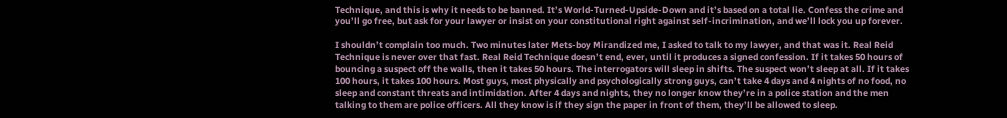Technique, and this is why it needs to be banned. It’s World-Turned-Upside-Down and it’s based on a total lie. Confess the crime and you’ll go free, but ask for your lawyer or insist on your constitutional right against self-incrimination, and we’ll lock you up forever.

I shouldn’t complain too much. Two minutes later Mets-boy Mirandized me, I asked to talk to my lawyer, and that was it. Real Reid Technique is never over that fast. Real Reid Technique doesn’t end, ever, until it produces a signed confession. If it takes 50 hours of bouncing a suspect off the walls, then it takes 50 hours. The interrogators will sleep in shifts. The suspect won’t sleep at all. If it takes 100 hours, it takes 100 hours. Most guys, most physically and psychologically strong guys, can’t take 4 days and 4 nights of no food, no sleep and constant threats and intimidation. After 4 days and nights, they no longer know they’re in a police station and the men talking to them are police officers. All they know is if they sign the paper in front of them, they’ll be allowed to sleep.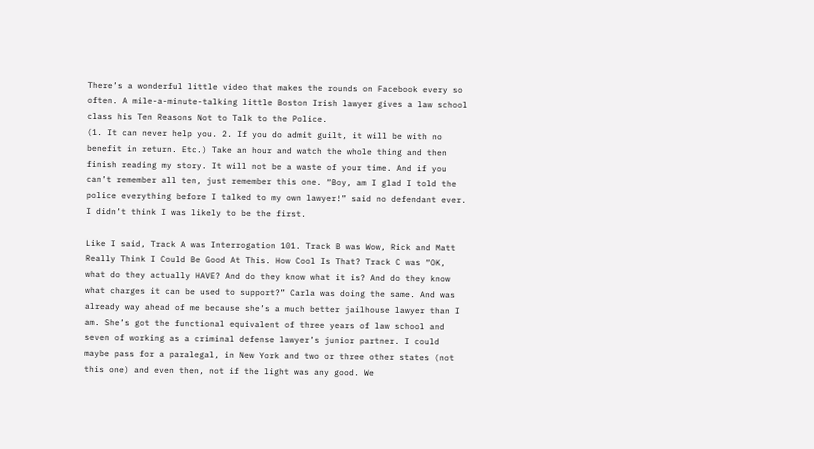There’s a wonderful little video that makes the rounds on Facebook every so often. A mile-a-minute-talking little Boston Irish lawyer gives a law school class his Ten Reasons Not to Talk to the Police.
(1. It can never help you. 2. If you do admit guilt, it will be with no benefit in return. Etc.) Take an hour and watch the whole thing and then finish reading my story. It will not be a waste of your time. And if you can’t remember all ten, just remember this one. “Boy, am I glad I told the police everything before I talked to my own lawyer!” said no defendant ever. I didn’t think I was likely to be the first.

Like I said, Track A was Interrogation 101. Track B was Wow, Rick and Matt Really Think I Could Be Good At This. How Cool Is That? Track C was “OK, what do they actually HAVE? And do they know what it is? And do they know what charges it can be used to support?” Carla was doing the same. And was already way ahead of me because she’s a much better jailhouse lawyer than I am. She’s got the functional equivalent of three years of law school and seven of working as a criminal defense lawyer’s junior partner. I could maybe pass for a paralegal, in New York and two or three other states (not this one) and even then, not if the light was any good. We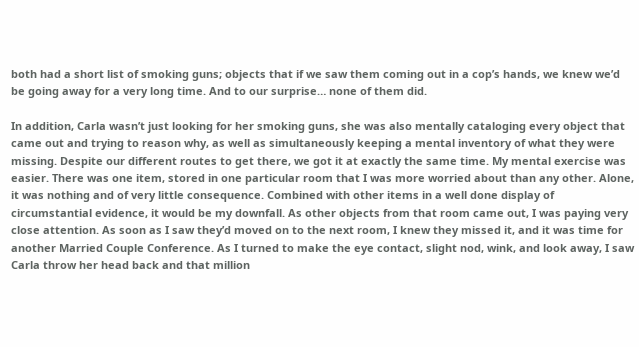both had a short list of smoking guns; objects that if we saw them coming out in a cop’s hands, we knew we’d be going away for a very long time. And to our surprise… none of them did.

In addition, Carla wasn’t just looking for her smoking guns, she was also mentally cataloging every object that came out and trying to reason why, as well as simultaneously keeping a mental inventory of what they were missing. Despite our different routes to get there, we got it at exactly the same time. My mental exercise was easier. There was one item, stored in one particular room that I was more worried about than any other. Alone, it was nothing and of very little consequence. Combined with other items in a well done display of circumstantial evidence, it would be my downfall. As other objects from that room came out, I was paying very close attention. As soon as I saw they’d moved on to the next room, I knew they missed it, and it was time for another Married Couple Conference. As I turned to make the eye contact, slight nod, wink, and look away, I saw Carla throw her head back and that million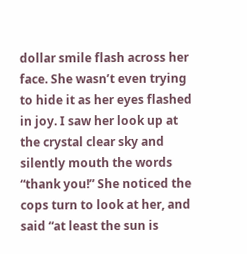dollar smile flash across her face. She wasn’t even trying to hide it as her eyes flashed in joy. I saw her look up at the crystal clear sky and silently mouth the words “thank you!” She noticed the cops turn to look at her, and said “at least the sun is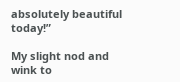absolutely beautiful today!”

My slight nod and wink to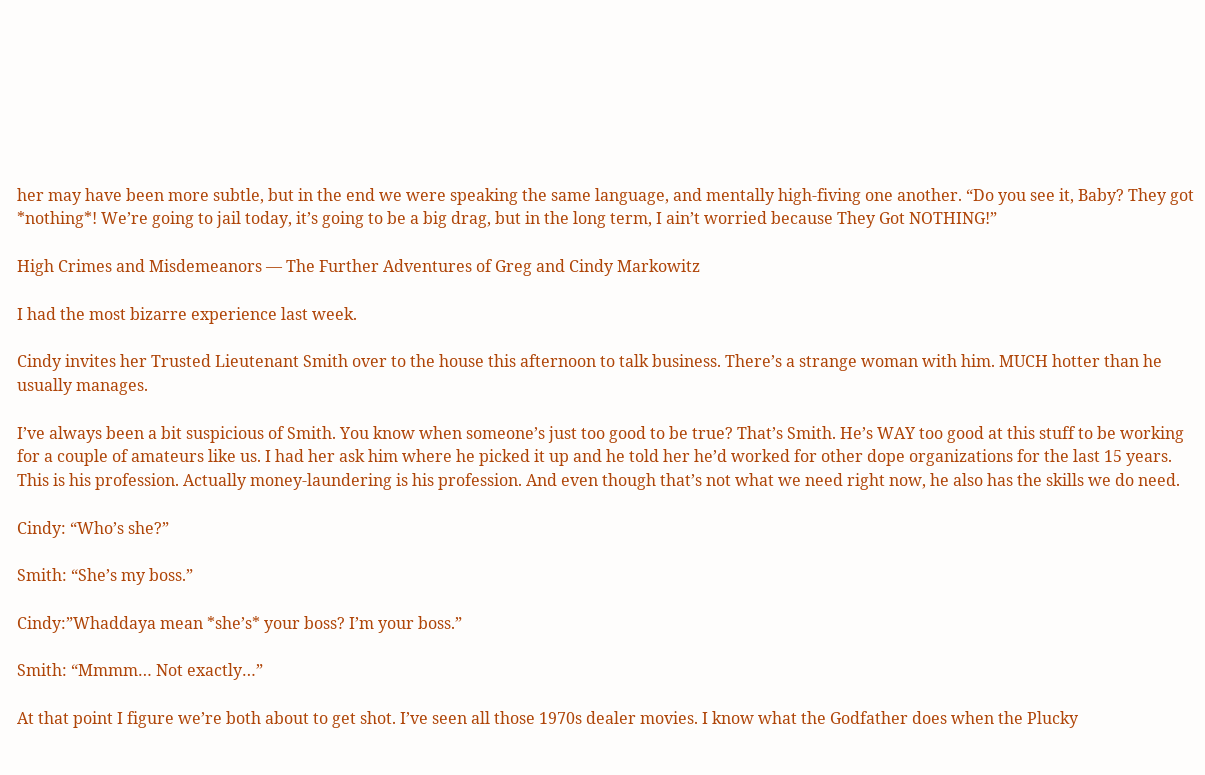her may have been more subtle, but in the end we were speaking the same language, and mentally high-fiving one another. “Do you see it, Baby? They got *nothing*! We’re going to jail today, it’s going to be a big drag, but in the long term, I ain’t worried because They Got NOTHING!”

High Crimes and Misdemeanors — The Further Adventures of Greg and Cindy Markowitz

I had the most bizarre experience last week.

Cindy invites her Trusted Lieutenant Smith over to the house this afternoon to talk business. There’s a strange woman with him. MUCH hotter than he usually manages.

I’ve always been a bit suspicious of Smith. You know when someone’s just too good to be true? That’s Smith. He’s WAY too good at this stuff to be working for a couple of amateurs like us. I had her ask him where he picked it up and he told her he’d worked for other dope organizations for the last 15 years. This is his profession. Actually money-laundering is his profession. And even though that’s not what we need right now, he also has the skills we do need.

Cindy: “Who’s she?”

Smith: “She’s my boss.”

Cindy:”Whaddaya mean *she’s* your boss? I’m your boss.”

Smith: “Mmmm… Not exactly…”

At that point I figure we’re both about to get shot. I’ve seen all those 1970s dealer movies. I know what the Godfather does when the Plucky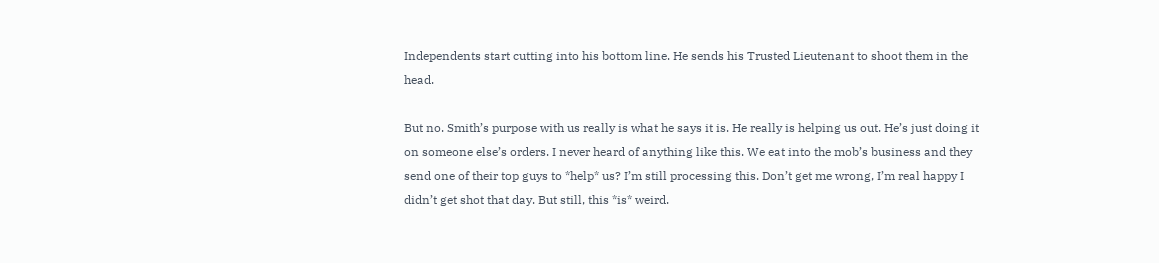Independents start cutting into his bottom line. He sends his Trusted Lieutenant to shoot them in the head.

But no. Smith’s purpose with us really is what he says it is. He really is helping us out. He’s just doing it on someone else’s orders. I never heard of anything like this. We eat into the mob’s business and they send one of their top guys to *help* us? I’m still processing this. Don’t get me wrong, I’m real happy I didn’t get shot that day. But still, this *is* weird.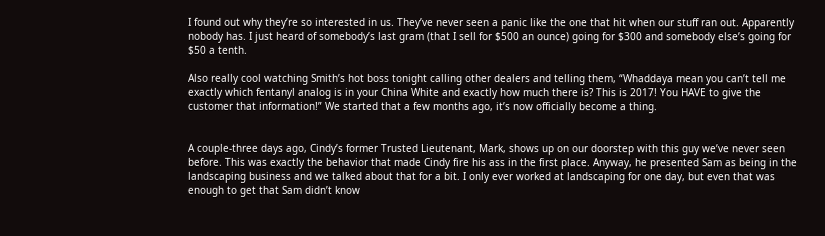I found out why they’re so interested in us. They’ve never seen a panic like the one that hit when our stuff ran out. Apparently nobody has. I just heard of somebody’s last gram (that I sell for $500 an ounce) going for $300 and somebody else’s going for $50 a tenth.

Also really cool watching Smith’s hot boss tonight calling other dealers and telling them, “Whaddaya mean you can’t tell me exactly which fentanyl analog is in your China White and exactly how much there is? This is 2017! You HAVE to give the customer that information!” We started that a few months ago, it’s now officially become a thing.


A couple-three days ago, Cindy’s former Trusted Lieutenant, Mark, shows up on our doorstep with this guy we’ve never seen before. This was exactly the behavior that made Cindy fire his ass in the first place. Anyway, he presented Sam as being in the landscaping business and we talked about that for a bit. I only ever worked at landscaping for one day, but even that was enough to get that Sam didn’t know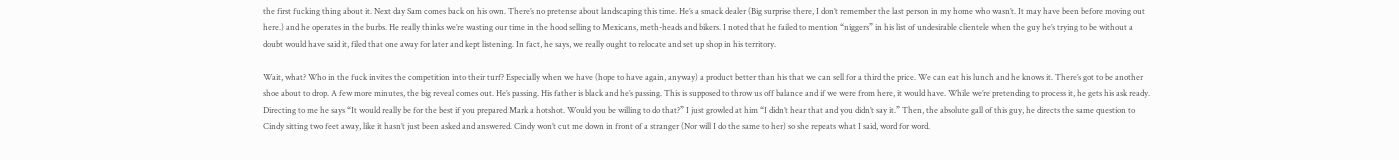the first fucking thing about it. Next day Sam comes back on his own. There’s no pretense about landscaping this time. He’s a smack dealer (Big surprise there, I don’t remember the last person in my home who wasn’t. It may have been before moving out here.) and he operates in the burbs. He really thinks we’re wasting our time in the hood selling to Mexicans, meth-heads and bikers. I noted that he failed to mention “niggers” in his list of undesirable clientele when the guy he’s trying to be without a doubt would have said it, filed that one away for later and kept listening. In fact, he says, we really ought to relocate and set up shop in his territory.

Wait, what? Who in the fuck invites the competition into their turf? Especially when we have (hope to have again, anyway) a product better than his that we can sell for a third the price. We can eat his lunch and he knows it. There’s got to be another shoe about to drop. A few more minutes, the big reveal comes out. He’s passing. His father is black and he’s passing. This is supposed to throw us off balance and if we were from here, it would have. While we’re pretending to process it, he gets his ask ready. Directing to me he says “It would really be for the best if you prepared Mark a hotshot. Would you be willing to do that?” I just growled at him “I didn’t hear that and you didn’t say it.” Then, the absolute gall of this guy, he directs the same question to Cindy sitting two feet away, like it hasn’t just been asked and answered. Cindy won’t cut me down in front of a stranger (Nor will I do the same to her) so she repeats what I said, word for word.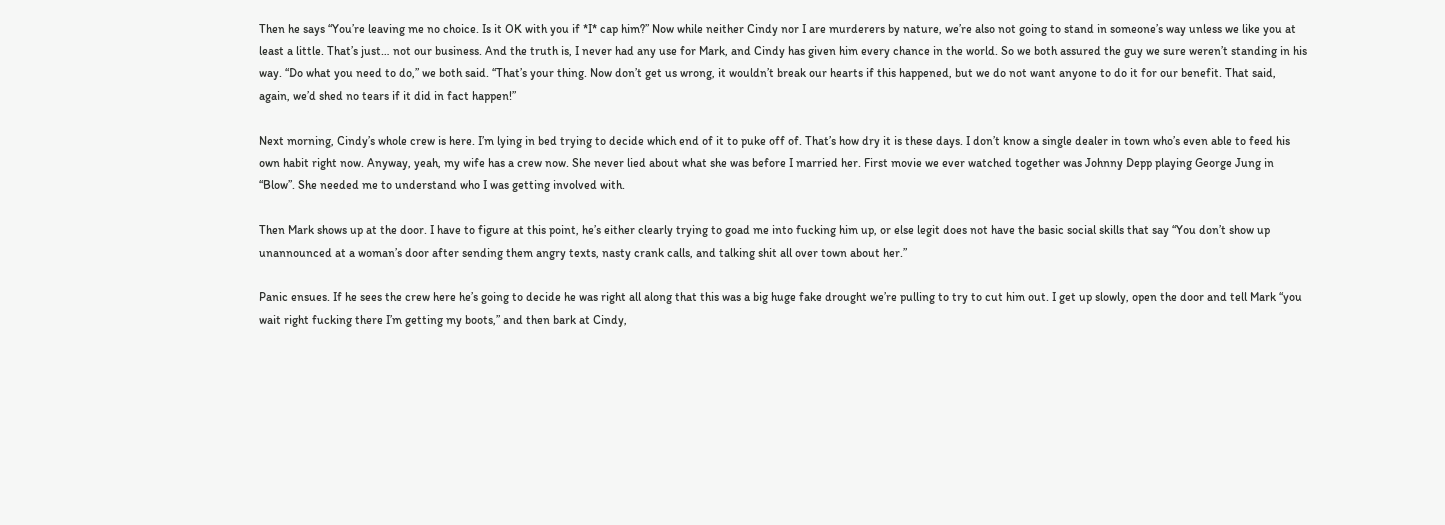Then he says “You’re leaving me no choice. Is it OK with you if *I* cap him?” Now while neither Cindy nor I are murderers by nature, we’re also not going to stand in someone’s way unless we like you at least a little. That’s just… not our business. And the truth is, I never had any use for Mark, and Cindy has given him every chance in the world. So we both assured the guy we sure weren’t standing in his way. “Do what you need to do,” we both said. “That’s your thing. Now don’t get us wrong, it wouldn’t break our hearts if this happened, but we do not want anyone to do it for our benefit. That said, again, we’d shed no tears if it did in fact happen!”

Next morning, Cindy’s whole crew is here. I’m lying in bed trying to decide which end of it to puke off of. That’s how dry it is these days. I don’t know a single dealer in town who’s even able to feed his own habit right now. Anyway, yeah, my wife has a crew now. She never lied about what she was before I married her. First movie we ever watched together was Johnny Depp playing George Jung in “Blow”. She needed me to understand who I was getting involved with.

Then Mark shows up at the door. I have to figure at this point, he’s either clearly trying to goad me into fucking him up, or else legit does not have the basic social skills that say “You don’t show up unannounced at a woman’s door after sending them angry texts, nasty crank calls, and talking shit all over town about her.”

Panic ensues. If he sees the crew here he’s going to decide he was right all along that this was a big huge fake drought we’re pulling to try to cut him out. I get up slowly, open the door and tell Mark “you wait right fucking there I’m getting my boots,” and then bark at Cindy,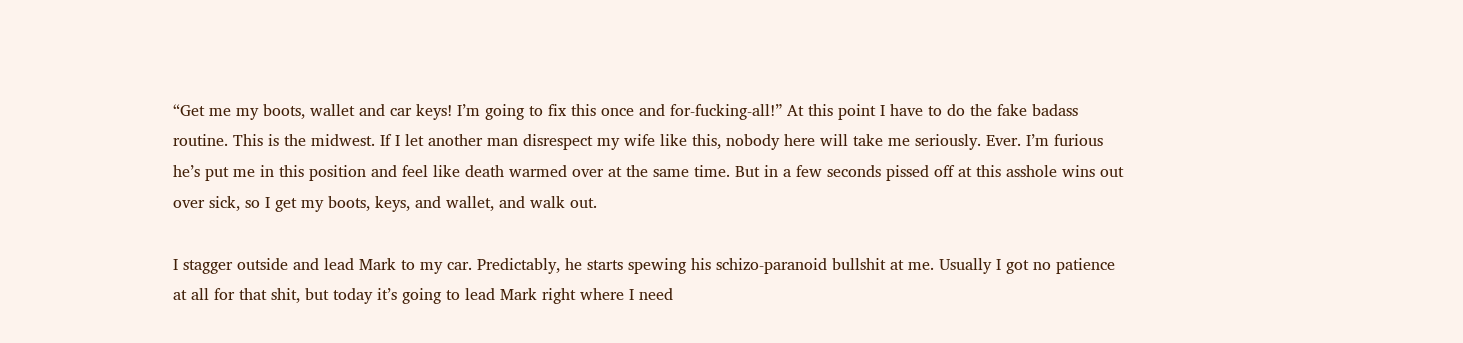“Get me my boots, wallet and car keys! I’m going to fix this once and for-fucking-all!” At this point I have to do the fake badass routine. This is the midwest. If I let another man disrespect my wife like this, nobody here will take me seriously. Ever. I’m furious he’s put me in this position and feel like death warmed over at the same time. But in a few seconds pissed off at this asshole wins out over sick, so I get my boots, keys, and wallet, and walk out.

I stagger outside and lead Mark to my car. Predictably, he starts spewing his schizo-paranoid bullshit at me. Usually I got no patience at all for that shit, but today it’s going to lead Mark right where I need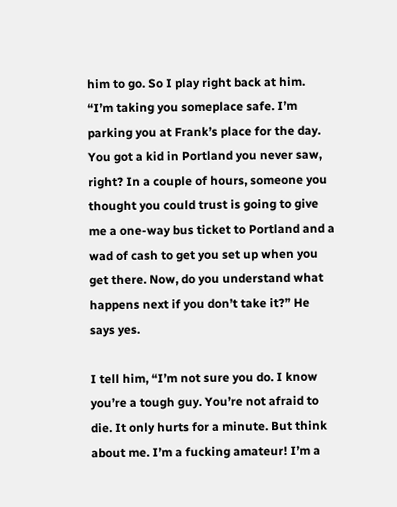him to go. So I play right back at him. “I’m taking you someplace safe. I’m parking you at Frank’s place for the day. You got a kid in Portland you never saw, right? In a couple of hours, someone you thought you could trust is going to give me a one-way bus ticket to Portland and a wad of cash to get you set up when you get there. Now, do you understand what happens next if you don’t take it?” He says yes.

I tell him, “I’m not sure you do. I know you’re a tough guy. You’re not afraid to die. It only hurts for a minute. But think about me. I’m a fucking amateur! I’m a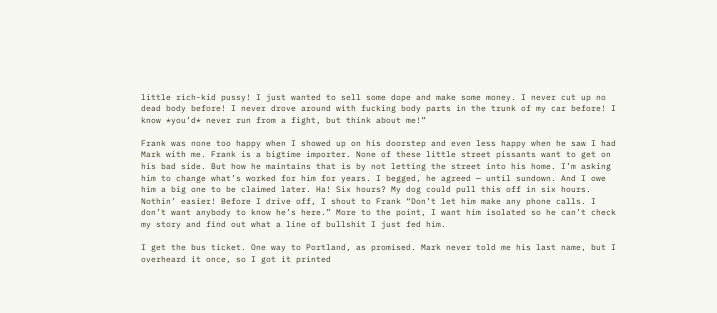little rich-kid pussy! I just wanted to sell some dope and make some money. I never cut up no dead body before! I never drove around with fucking body parts in the trunk of my car before! I know *you’d* never run from a fight, but think about me!”

Frank was none too happy when I showed up on his doorstep and even less happy when he saw I had Mark with me. Frank is a bigtime importer. None of these little street pissants want to get on his bad side. But how he maintains that is by not letting the street into his home. I’m asking him to change what’s worked for him for years. I begged, he agreed — until sundown. And I owe him a big one to be claimed later. Ha! Six hours? My dog could pull this off in six hours. Nothin’ easier! Before I drive off, I shout to Frank “Don’t let him make any phone calls. I don’t want anybody to know he’s here.” More to the point, I want him isolated so he can’t check my story and find out what a line of bullshit I just fed him.

I get the bus ticket. One way to Portland, as promised. Mark never told me his last name, but I overheard it once, so I got it printed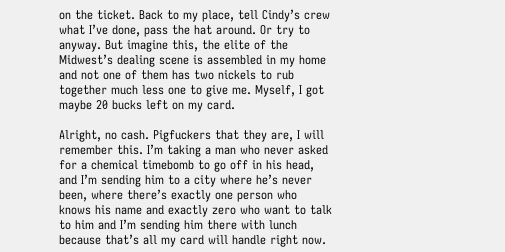on the ticket. Back to my place, tell Cindy’s crew what I’ve done, pass the hat around. Or try to anyway. But imagine this, the elite of the Midwest’s dealing scene is assembled in my home and not one of them has two nickels to rub together much less one to give me. Myself, I got maybe 20 bucks left on my card.

Alright, no cash. Pigfuckers that they are, I will remember this. I’m taking a man who never asked for a chemical timebomb to go off in his head, and I’m sending him to a city where he’s never been, where there’s exactly one person who knows his name and exactly zero who want to talk to him and I’m sending him there with lunch because that’s all my card will handle right now.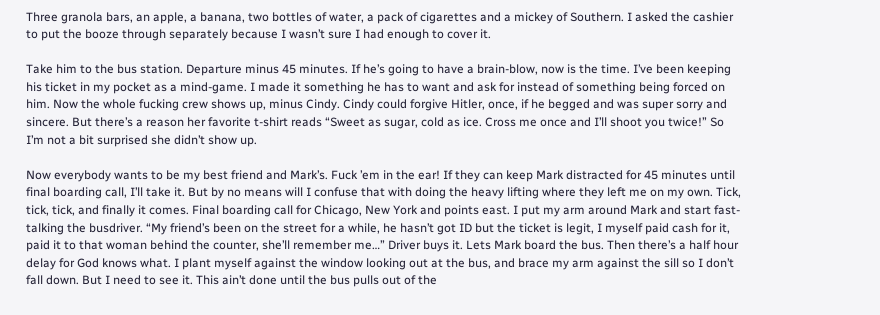Three granola bars, an apple, a banana, two bottles of water, a pack of cigarettes and a mickey of Southern. I asked the cashier to put the booze through separately because I wasn’t sure I had enough to cover it.

Take him to the bus station. Departure minus 45 minutes. If he’s going to have a brain-blow, now is the time. I’ve been keeping his ticket in my pocket as a mind-game. I made it something he has to want and ask for instead of something being forced on him. Now the whole fucking crew shows up, minus Cindy. Cindy could forgive Hitler, once, if he begged and was super sorry and sincere. But there’s a reason her favorite t-shirt reads “Sweet as sugar, cold as ice. Cross me once and I’ll shoot you twice!” So I’m not a bit surprised she didn’t show up.

Now everybody wants to be my best friend and Mark’s. Fuck ’em in the ear! If they can keep Mark distracted for 45 minutes until final boarding call, I’ll take it. But by no means will I confuse that with doing the heavy lifting where they left me on my own. Tick, tick, tick, and finally it comes. Final boarding call for Chicago, New York and points east. I put my arm around Mark and start fast-talking the busdriver. “My friend’s been on the street for a while, he hasn’t got ID but the ticket is legit, I myself paid cash for it, paid it to that woman behind the counter, she’ll remember me…” Driver buys it. Lets Mark board the bus. Then there’s a half hour delay for God knows what. I plant myself against the window looking out at the bus, and brace my arm against the sill so I don’t fall down. But I need to see it. This ain’t done until the bus pulls out of the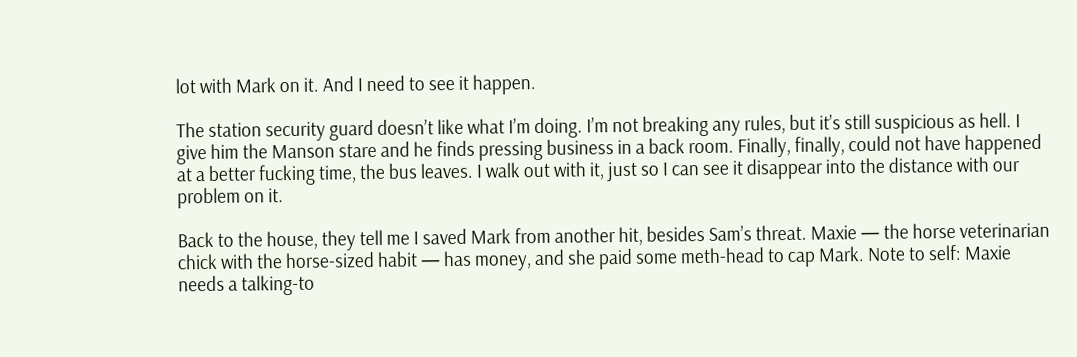lot with Mark on it. And I need to see it happen.

The station security guard doesn’t like what I’m doing. I’m not breaking any rules, but it’s still suspicious as hell. I give him the Manson stare and he finds pressing business in a back room. Finally, finally, could not have happened at a better fucking time, the bus leaves. I walk out with it, just so I can see it disappear into the distance with our problem on it.

Back to the house, they tell me I saved Mark from another hit, besides Sam’s threat. Maxie — the horse veterinarian chick with the horse-sized habit — has money, and she paid some meth-head to cap Mark. Note to self: Maxie needs a talking-to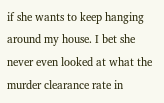if she wants to keep hanging around my house. I bet she never even looked at what the murder clearance rate in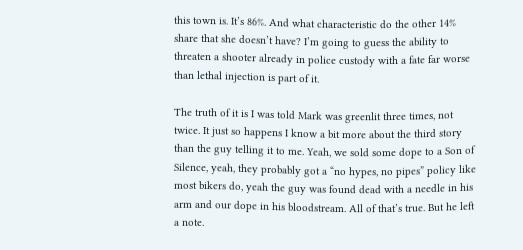this town is. It’s 86%. And what characteristic do the other 14% share that she doesn’t have? I’m going to guess the ability to threaten a shooter already in police custody with a fate far worse than lethal injection is part of it.

The truth of it is I was told Mark was greenlit three times, not twice. It just so happens I know a bit more about the third story than the guy telling it to me. Yeah, we sold some dope to a Son of Silence, yeah, they probably got a “no hypes, no pipes” policy like most bikers do, yeah the guy was found dead with a needle in his arm and our dope in his bloodstream. All of that’s true. But he left a note.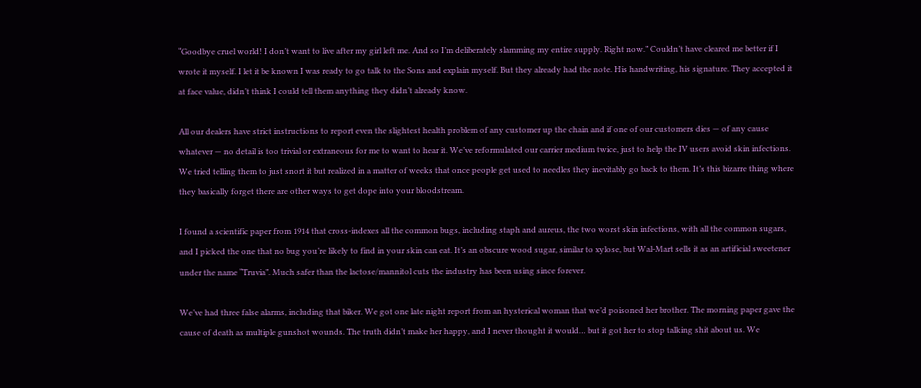“Goodbye cruel world! I don’t want to live after my girl left me. And so I’m deliberately slamming my entire supply. Right now.” Couldn’t have cleared me better if I wrote it myself. I let it be known I was ready to go talk to the Sons and explain myself. But they already had the note. His handwriting, his signature. They accepted it at face value, didn’t think I could tell them anything they didn’t already know.

All our dealers have strict instructions to report even the slightest health problem of any customer up the chain and if one of our customers dies — of any cause whatever — no detail is too trivial or extraneous for me to want to hear it. We’ve reformulated our carrier medium twice, just to help the IV users avoid skin infections. We tried telling them to just snort it but realized in a matter of weeks that once people get used to needles they inevitably go back to them. It’s this bizarre thing where they basically forget there are other ways to get dope into your bloodstream.

I found a scientific paper from 1914 that cross-indexes all the common bugs, including staph and aureus, the two worst skin infections, with all the common sugars, and I picked the one that no bug you’re likely to find in your skin can eat. It’s an obscure wood sugar, similar to xylose, but Wal-Mart sells it as an artificial sweetener under the name “Truvia”. Much safer than the lactose/mannitol cuts the industry has been using since forever.

We’ve had three false alarms, including that biker. We got one late night report from an hysterical woman that we’d poisoned her brother. The morning paper gave the cause of death as multiple gunshot wounds. The truth didn’t make her happy, and I never thought it would… but it got her to stop talking shit about us. We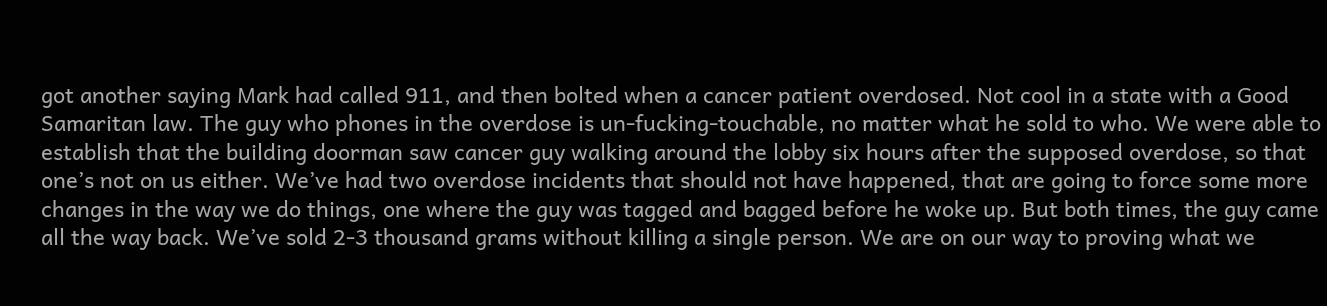got another saying Mark had called 911, and then bolted when a cancer patient overdosed. Not cool in a state with a Good Samaritan law. The guy who phones in the overdose is un-fucking-touchable, no matter what he sold to who. We were able to establish that the building doorman saw cancer guy walking around the lobby six hours after the supposed overdose, so that one’s not on us either. We’ve had two overdose incidents that should not have happened, that are going to force some more changes in the way we do things, one where the guy was tagged and bagged before he woke up. But both times, the guy came all the way back. We’ve sold 2-3 thousand grams without killing a single person. We are on our way to proving what we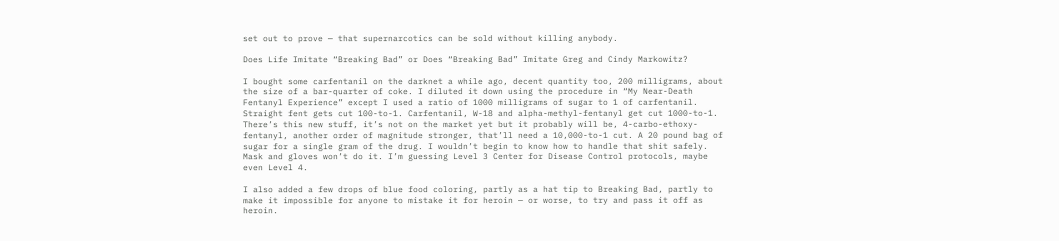set out to prove — that supernarcotics can be sold without killing anybody.

Does Life Imitate “Breaking Bad” or Does “Breaking Bad” Imitate Greg and Cindy Markowitz?

I bought some carfentanil on the darknet a while ago, decent quantity too, 200 milligrams, about the size of a bar-quarter of coke. I diluted it down using the procedure in “My Near-Death Fentanyl Experience” except I used a ratio of 1000 milligrams of sugar to 1 of carfentanil. Straight fent gets cut 100-to-1. Carfentanil, W-18 and alpha-methyl-fentanyl get cut 1000-to-1. There’s this new stuff, it’s not on the market yet but it probably will be, 4-carbo-ethoxy-fentanyl, another order of magnitude stronger, that’ll need a 10,000-to-1 cut. A 20 pound bag of sugar for a single gram of the drug. I wouldn’t begin to know how to handle that shit safely. Mask and gloves won’t do it. I’m guessing Level 3 Center for Disease Control protocols, maybe even Level 4.

I also added a few drops of blue food coloring, partly as a hat tip to Breaking Bad, partly to make it impossible for anyone to mistake it for heroin — or worse, to try and pass it off as heroin.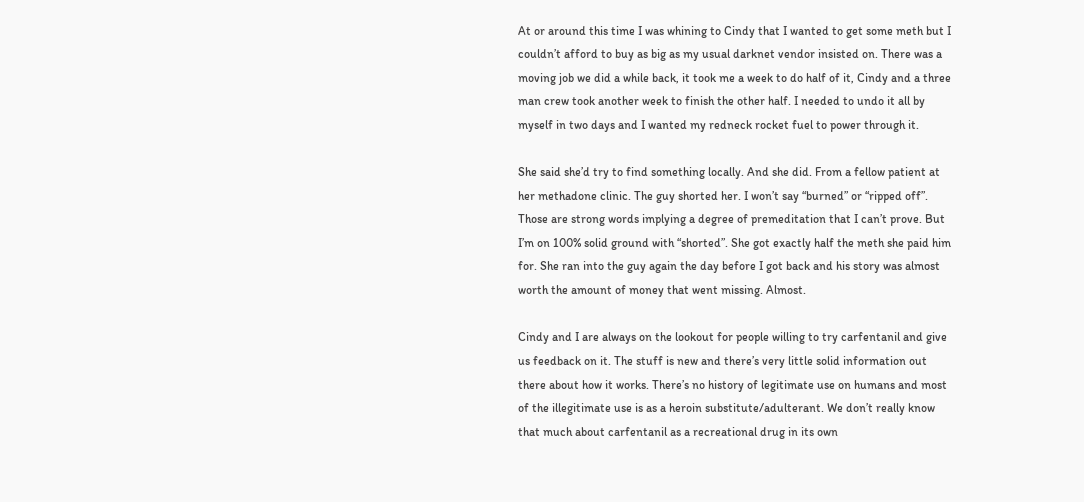At or around this time I was whining to Cindy that I wanted to get some meth but I couldn’t afford to buy as big as my usual darknet vendor insisted on. There was a moving job we did a while back, it took me a week to do half of it, Cindy and a three man crew took another week to finish the other half. I needed to undo it all by myself in two days and I wanted my redneck rocket fuel to power through it.

She said she’d try to find something locally. And she did. From a fellow patient at her methadone clinic. The guy shorted her. I won’t say “burned” or “ripped off”. Those are strong words implying a degree of premeditation that I can’t prove. But I’m on 100% solid ground with “shorted”. She got exactly half the meth she paid him for. She ran into the guy again the day before I got back and his story was almost worth the amount of money that went missing. Almost.

Cindy and I are always on the lookout for people willing to try carfentanil and give us feedback on it. The stuff is new and there’s very little solid information out there about how it works. There’s no history of legitimate use on humans and most of the illegitimate use is as a heroin substitute/adulterant. We don’t really know that much about carfentanil as a recreational drug in its own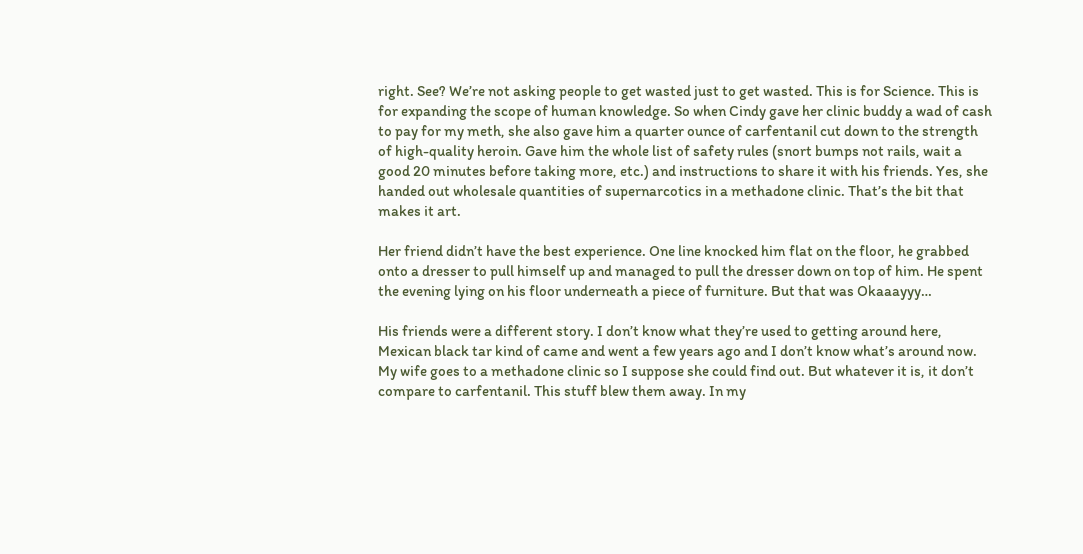right. See? We’re not asking people to get wasted just to get wasted. This is for Science. This is for expanding the scope of human knowledge. So when Cindy gave her clinic buddy a wad of cash to pay for my meth, she also gave him a quarter ounce of carfentanil cut down to the strength of high-quality heroin. Gave him the whole list of safety rules (snort bumps not rails, wait a good 20 minutes before taking more, etc.) and instructions to share it with his friends. Yes, she handed out wholesale quantities of supernarcotics in a methadone clinic. That’s the bit that makes it art.

Her friend didn’t have the best experience. One line knocked him flat on the floor, he grabbed onto a dresser to pull himself up and managed to pull the dresser down on top of him. He spent the evening lying on his floor underneath a piece of furniture. But that was Okaaayyy…

His friends were a different story. I don’t know what they’re used to getting around here, Mexican black tar kind of came and went a few years ago and I don’t know what’s around now. My wife goes to a methadone clinic so I suppose she could find out. But whatever it is, it don’t compare to carfentanil. This stuff blew them away. In my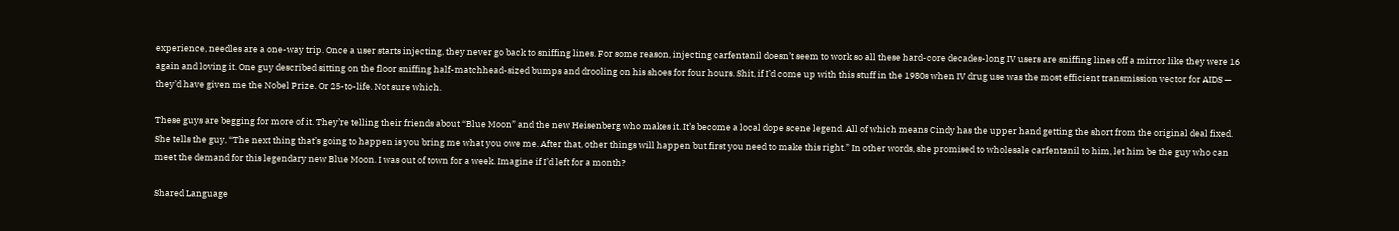experience, needles are a one-way trip. Once a user starts injecting, they never go back to sniffing lines. For some reason, injecting carfentanil doesn’t seem to work so all these hard-core decades-long IV users are sniffing lines off a mirror like they were 16 again and loving it. One guy described sitting on the floor sniffing half-matchhead-sized bumps and drooling on his shoes for four hours. Shit, if I’d come up with this stuff in the 1980s when IV drug use was the most efficient transmission vector for AIDS — they’d have given me the Nobel Prize. Or 25-to-life. Not sure which.

These guys are begging for more of it. They’re telling their friends about “Blue Moon” and the new Heisenberg who makes it. It’s become a local dope scene legend. All of which means Cindy has the upper hand getting the short from the original deal fixed. She tells the guy, “The next thing that’s going to happen is you bring me what you owe me. After that, other things will happen but first you need to make this right.” In other words, she promised to wholesale carfentanil to him, let him be the guy who can meet the demand for this legendary new Blue Moon. I was out of town for a week. Imagine if I’d left for a month?

Shared Language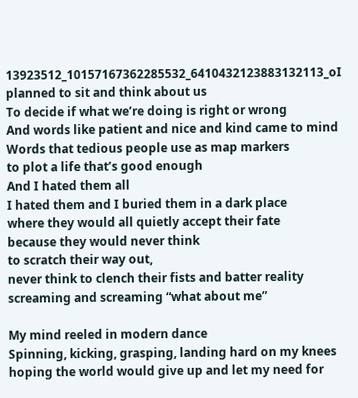13923512_10157167362285532_6410432123883132113_oI planned to sit and think about us
To decide if what we’re doing is right or wrong
And words like patient and nice and kind came to mind
Words that tedious people use as map markers
to plot a life that’s good enough
And I hated them all
I hated them and I buried them in a dark place
where they would all quietly accept their fate
because they would never think
to scratch their way out,
never think to clench their fists and batter reality
screaming and screaming “what about me”

My mind reeled in modern dance
Spinning, kicking, grasping, landing hard on my knees
hoping the world would give up and let my need for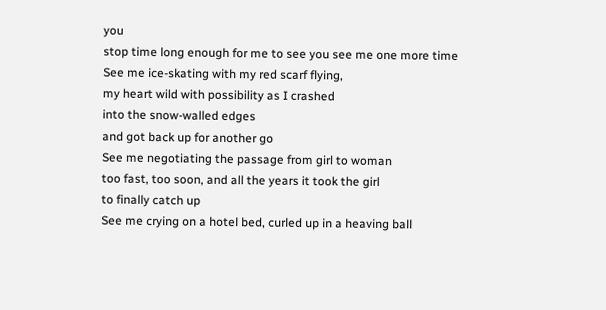you
stop time long enough for me to see you see me one more time
See me ice-skating with my red scarf flying,
my heart wild with possibility as I crashed
into the snow-walled edges
and got back up for another go
See me negotiating the passage from girl to woman
too fast, too soon, and all the years it took the girl
to finally catch up
See me crying on a hotel bed, curled up in a heaving ball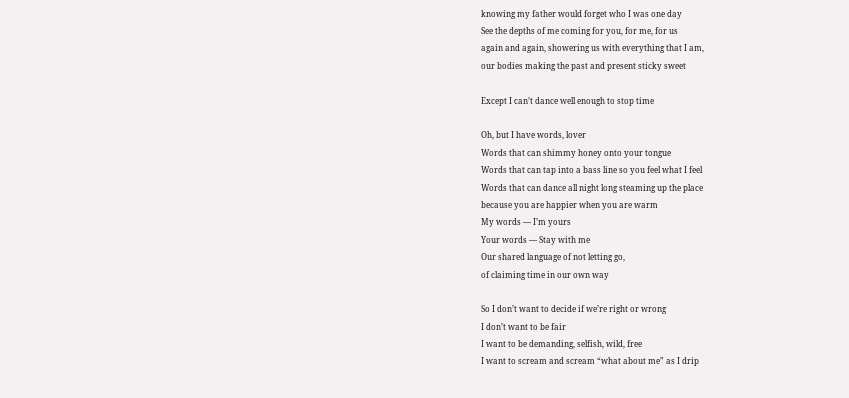knowing my father would forget who I was one day
See the depths of me coming for you, for me, for us
again and again, showering us with everything that I am,
our bodies making the past and present sticky sweet

Except I can’t dance well enough to stop time

Oh, but I have words, lover
Words that can shimmy honey onto your tongue
Words that can tap into a bass line so you feel what I feel
Words that can dance all night long steaming up the place
because you are happier when you are warm
My words — I’m yours
Your words — Stay with me
Our shared language of not letting go,
of claiming time in our own way

So I don’t want to decide if we’re right or wrong
I don’t want to be fair
I want to be demanding, selfish, wild, free
I want to scream and scream “what about me” as I drip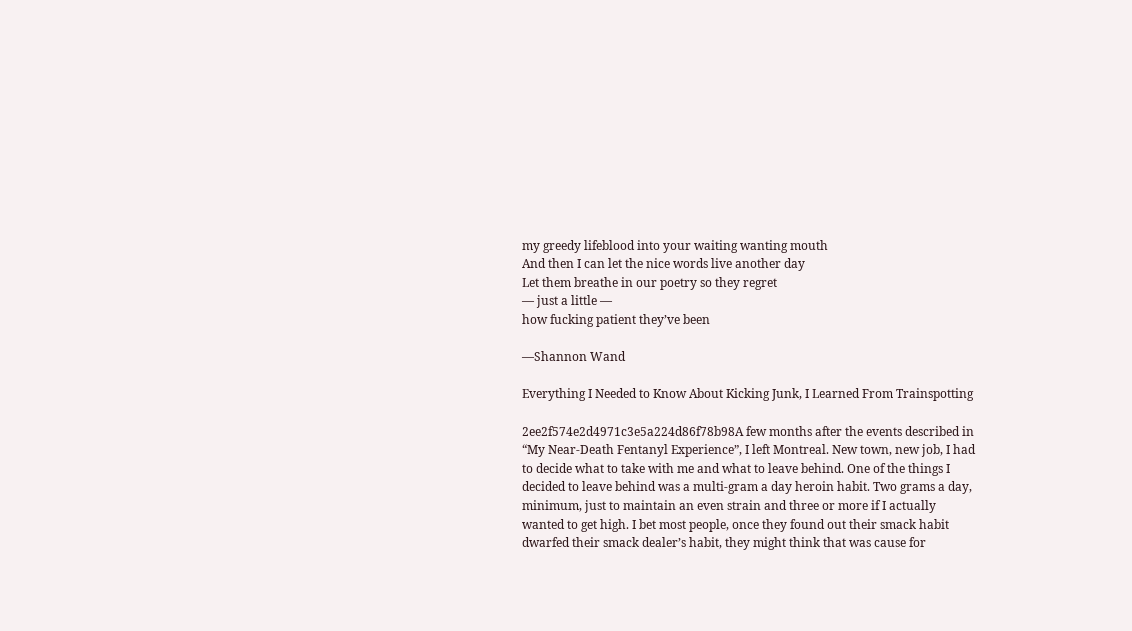my greedy lifeblood into your waiting wanting mouth
And then I can let the nice words live another day
Let them breathe in our poetry so they regret
— just a little —
how fucking patient they’ve been

—Shannon Wand

Everything I Needed to Know About Kicking Junk, I Learned From Trainspotting

2ee2f574e2d4971c3e5a224d86f78b98A few months after the events described in “My Near-Death Fentanyl Experience”, I left Montreal. New town, new job, I had to decide what to take with me and what to leave behind. One of the things I decided to leave behind was a multi-gram a day heroin habit. Two grams a day, minimum, just to maintain an even strain and three or more if I actually wanted to get high. I bet most people, once they found out their smack habit dwarfed their smack dealer’s habit, they might think that was cause for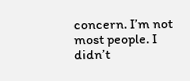concern. I’m not most people. I didn’t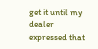get it until my dealer expressed that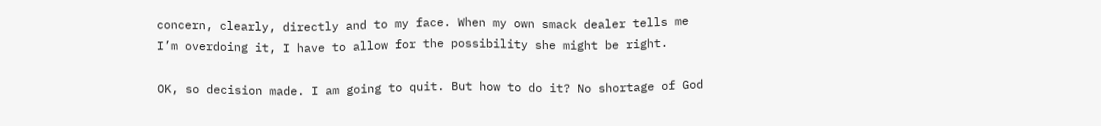concern, clearly, directly and to my face. When my own smack dealer tells me I’m overdoing it, I have to allow for the possibility she might be right.

OK, so decision made. I am going to quit. But how to do it? No shortage of God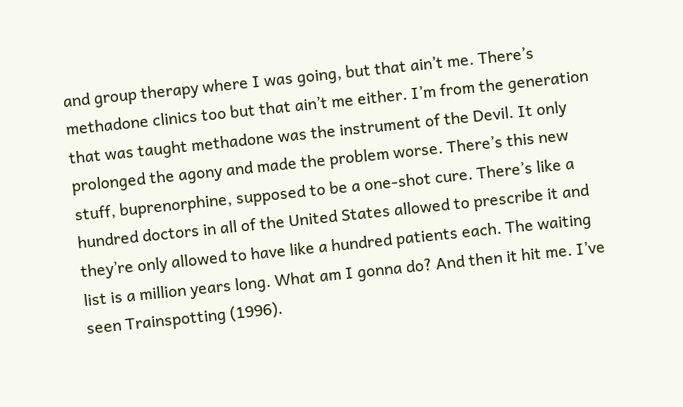and group therapy where I was going, but that ain’t me. There’s methadone clinics too but that ain’t me either. I’m from the generation that was taught methadone was the instrument of the Devil. It only prolonged the agony and made the problem worse. There’s this new stuff, buprenorphine, supposed to be a one-shot cure. There’s like a hundred doctors in all of the United States allowed to prescribe it and they’re only allowed to have like a hundred patients each. The waiting list is a million years long. What am I gonna do? And then it hit me. I’ve seen Trainspotting (1996).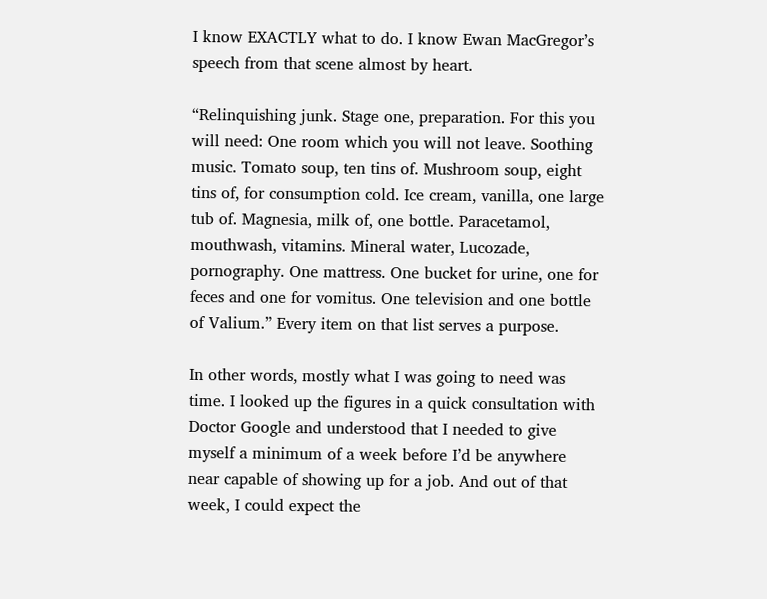I know EXACTLY what to do. I know Ewan MacGregor’s speech from that scene almost by heart.

“Relinquishing junk. Stage one, preparation. For this you will need: One room which you will not leave. Soothing music. Tomato soup, ten tins of. Mushroom soup, eight tins of, for consumption cold. Ice cream, vanilla, one large tub of. Magnesia, milk of, one bottle. Paracetamol, mouthwash, vitamins. Mineral water, Lucozade, pornography. One mattress. One bucket for urine, one for feces and one for vomitus. One television and one bottle of Valium.” Every item on that list serves a purpose.

In other words, mostly what I was going to need was time. I looked up the figures in a quick consultation with Doctor Google and understood that I needed to give myself a minimum of a week before I’d be anywhere near capable of showing up for a job. And out of that week, I could expect the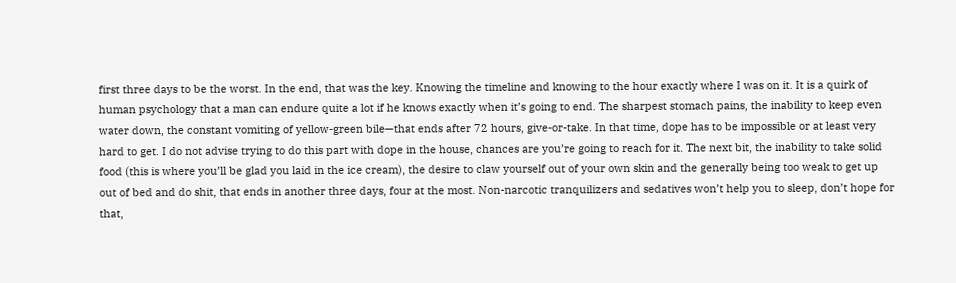first three days to be the worst. In the end, that was the key. Knowing the timeline and knowing to the hour exactly where I was on it. It is a quirk of human psychology that a man can endure quite a lot if he knows exactly when it’s going to end. The sharpest stomach pains, the inability to keep even water down, the constant vomiting of yellow-green bile—that ends after 72 hours, give-or-take. In that time, dope has to be impossible or at least very hard to get. I do not advise trying to do this part with dope in the house, chances are you’re going to reach for it. The next bit, the inability to take solid food (this is where you’ll be glad you laid in the ice cream), the desire to claw yourself out of your own skin and the generally being too weak to get up out of bed and do shit, that ends in another three days, four at the most. Non-narcotic tranquilizers and sedatives won’t help you to sleep, don’t hope for that,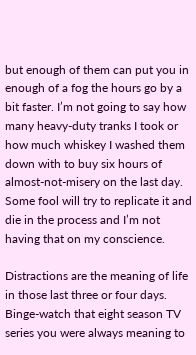but enough of them can put you in enough of a fog the hours go by a bit faster. I’m not going to say how many heavy-duty tranks I took or how much whiskey I washed them down with to buy six hours of almost-not-misery on the last day. Some fool will try to replicate it and die in the process and I’m not having that on my conscience.

Distractions are the meaning of life in those last three or four days. Binge-watch that eight season TV series you were always meaning to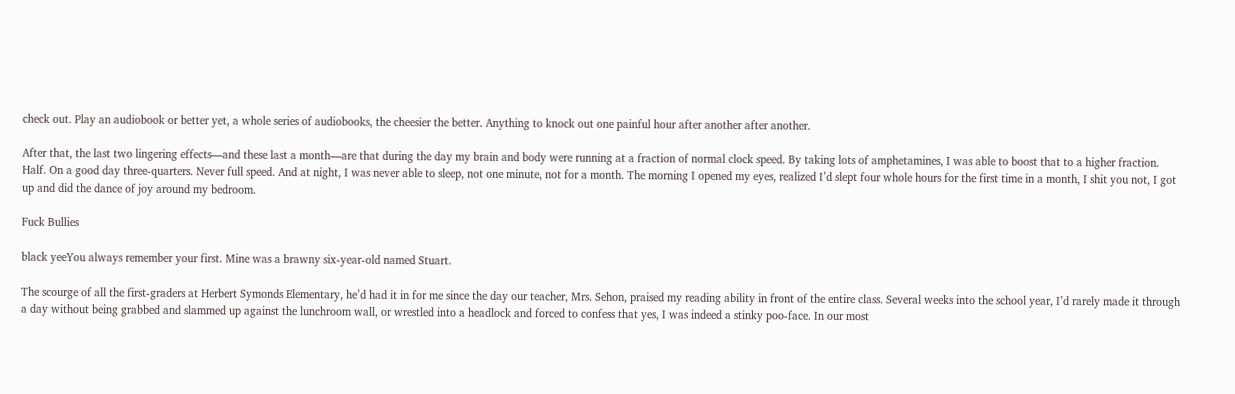check out. Play an audiobook or better yet, a whole series of audiobooks, the cheesier the better. Anything to knock out one painful hour after another after another.

After that, the last two lingering effects—and these last a month—are that during the day my brain and body were running at a fraction of normal clock speed. By taking lots of amphetamines, I was able to boost that to a higher fraction. Half. On a good day three-quarters. Never full speed. And at night, I was never able to sleep, not one minute, not for a month. The morning I opened my eyes, realized I’d slept four whole hours for the first time in a month, I shit you not, I got up and did the dance of joy around my bedroom.

Fuck Bullies

black yeeYou always remember your first. Mine was a brawny six-year-old named Stuart.

The scourge of all the first-graders at Herbert Symonds Elementary, he’d had it in for me since the day our teacher, Mrs. Sehon, praised my reading ability in front of the entire class. Several weeks into the school year, I’d rarely made it through a day without being grabbed and slammed up against the lunchroom wall, or wrestled into a headlock and forced to confess that yes, I was indeed a stinky poo-face. In our most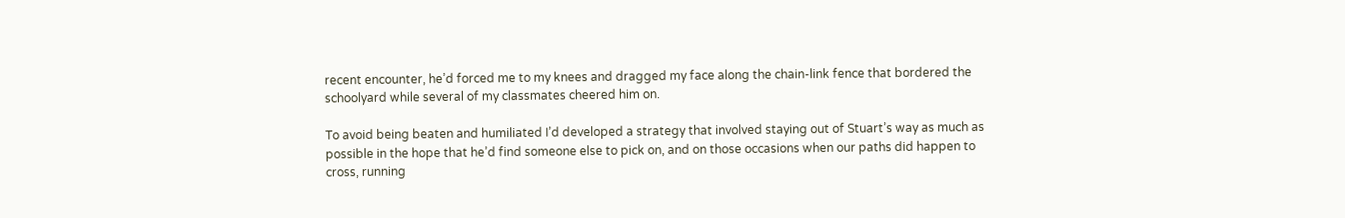recent encounter, he’d forced me to my knees and dragged my face along the chain-link fence that bordered the schoolyard while several of my classmates cheered him on.

To avoid being beaten and humiliated I’d developed a strategy that involved staying out of Stuart’s way as much as possible in the hope that he’d find someone else to pick on, and on those occasions when our paths did happen to cross, running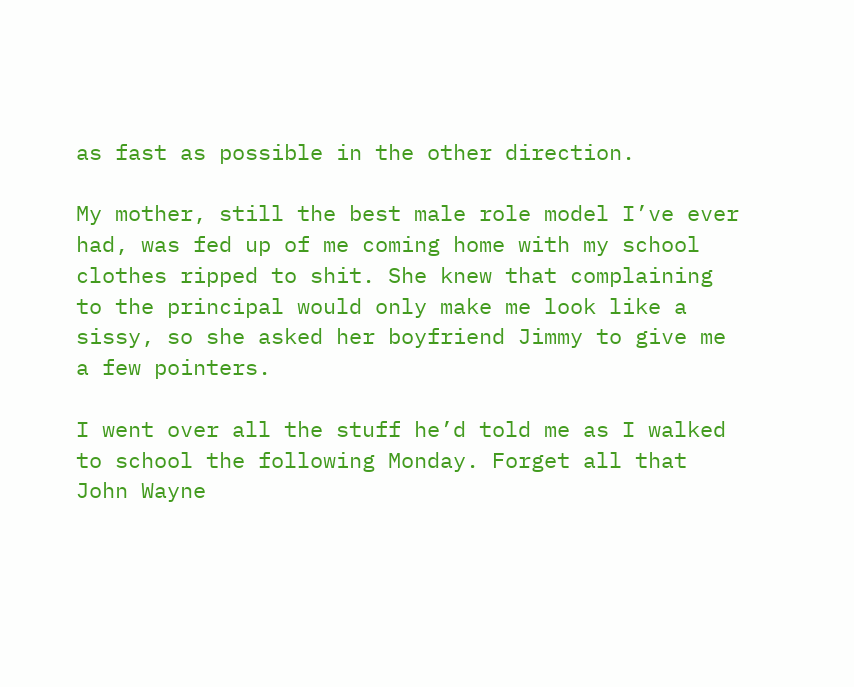as fast as possible in the other direction.

My mother, still the best male role model I’ve ever had, was fed up of me coming home with my school clothes ripped to shit. She knew that complaining to the principal would only make me look like a sissy, so she asked her boyfriend Jimmy to give me a few pointers.

I went over all the stuff he’d told me as I walked to school the following Monday. Forget all that John Wayne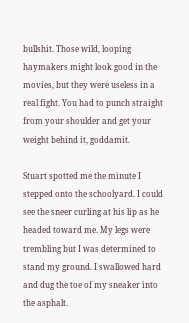bullshit. Those wild, looping haymakers might look good in the movies, but they were useless in a real fight. You had to punch straight from your shoulder and get your weight behind it, goddamit.

Stuart spotted me the minute I stepped onto the schoolyard. I could see the sneer curling at his lip as he headed toward me. My legs were trembling but I was determined to stand my ground. I swallowed hard and dug the toe of my sneaker into the asphalt.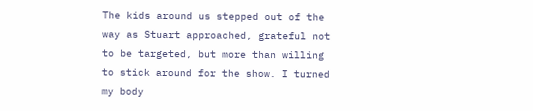The kids around us stepped out of the way as Stuart approached, grateful not to be targeted, but more than willing to stick around for the show. I turned my body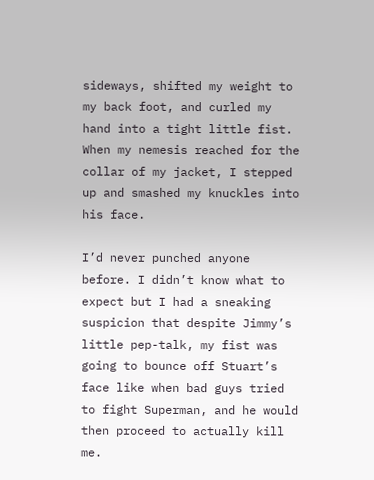sideways, shifted my weight to my back foot, and curled my hand into a tight little fist. When my nemesis reached for the collar of my jacket, I stepped up and smashed my knuckles into his face.

I’d never punched anyone before. I didn’t know what to expect but I had a sneaking suspicion that despite Jimmy’s little pep-talk, my fist was going to bounce off Stuart’s face like when bad guys tried to fight Superman, and he would then proceed to actually kill me.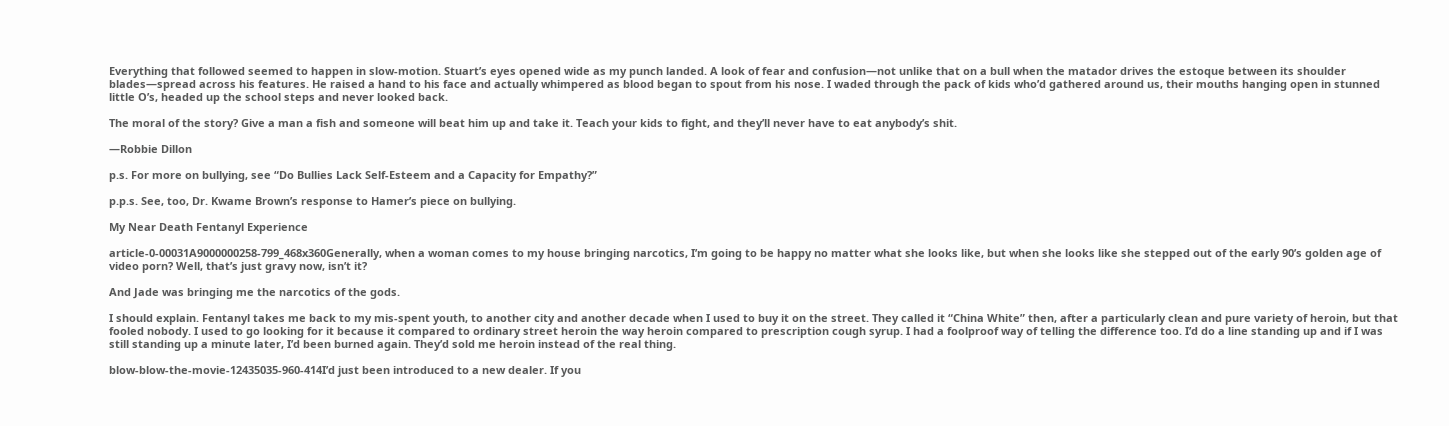Everything that followed seemed to happen in slow-motion. Stuart’s eyes opened wide as my punch landed. A look of fear and confusion—not unlike that on a bull when the matador drives the estoque between its shoulder blades—spread across his features. He raised a hand to his face and actually whimpered as blood began to spout from his nose. I waded through the pack of kids who’d gathered around us, their mouths hanging open in stunned little O’s, headed up the school steps and never looked back.

The moral of the story? Give a man a fish and someone will beat him up and take it. Teach your kids to fight, and they’ll never have to eat anybody’s shit.

—Robbie Dillon

p.s. For more on bullying, see “Do Bullies Lack Self-Esteem and a Capacity for Empathy?”

p.p.s. See, too, Dr. Kwame Brown’s response to Hamer’s piece on bullying.

My Near Death Fentanyl Experience

article-0-00031A9000000258-799_468x360Generally, when a woman comes to my house bringing narcotics, I’m going to be happy no matter what she looks like, but when she looks like she stepped out of the early 90’s golden age of video porn? Well, that’s just gravy now, isn’t it?

And Jade was bringing me the narcotics of the gods.

I should explain. Fentanyl takes me back to my mis-spent youth, to another city and another decade when I used to buy it on the street. They called it “China White” then, after a particularly clean and pure variety of heroin, but that fooled nobody. I used to go looking for it because it compared to ordinary street heroin the way heroin compared to prescription cough syrup. I had a foolproof way of telling the difference too. I’d do a line standing up and if I was still standing up a minute later, I’d been burned again. They’d sold me heroin instead of the real thing.

blow-blow-the-movie-12435035-960-414I’d just been introduced to a new dealer. If you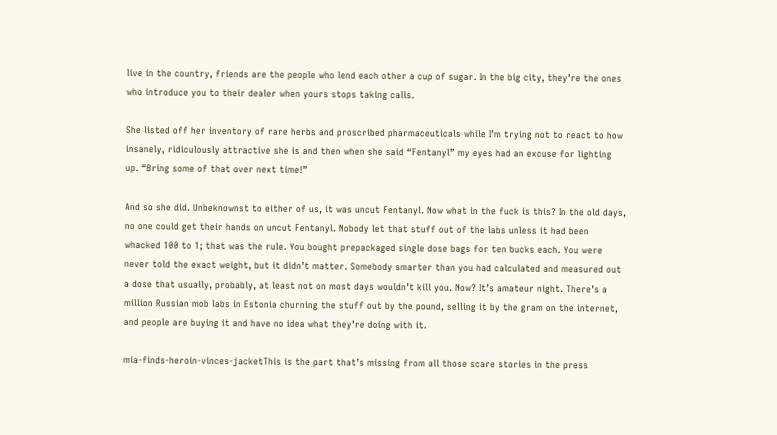live in the country, friends are the people who lend each other a cup of sugar. In the big city, they’re the ones who introduce you to their dealer when yours stops taking calls.

She listed off her inventory of rare herbs and proscribed pharmaceuticals while I’m trying not to react to how insanely, ridiculously attractive she is and then when she said “Fentanyl” my eyes had an excuse for lighting up. “Bring some of that over next time!”

And so she did. Unbeknownst to either of us, it was uncut Fentanyl. Now what in the fuck is this? In the old days, no one could get their hands on uncut Fentanyl. Nobody let that stuff out of the labs unless it had been whacked 100 to 1; that was the rule. You bought prepackaged single dose bags for ten bucks each. You were never told the exact weight, but it didn’t matter. Somebody smarter than you had calculated and measured out a dose that usually, probably, at least not on most days wouldn’t kill you. Now? It’s amateur night. There’s a million Russian mob labs in Estonia churning the stuff out by the pound, selling it by the gram on the internet, and people are buying it and have no idea what they’re doing with it.

mia-finds-heroin-vinces-jacketThis is the part that’s missing from all those scare stories in the press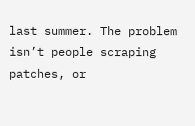last summer. The problem isn’t people scraping patches, or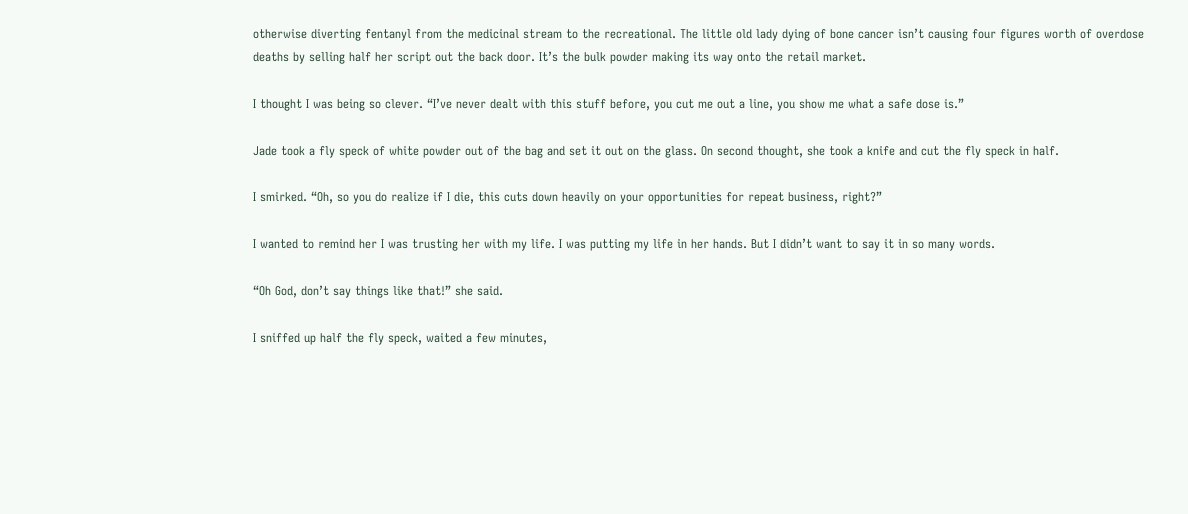otherwise diverting fentanyl from the medicinal stream to the recreational. The little old lady dying of bone cancer isn’t causing four figures worth of overdose deaths by selling half her script out the back door. It’s the bulk powder making its way onto the retail market.

I thought I was being so clever. “I’ve never dealt with this stuff before, you cut me out a line, you show me what a safe dose is.”

Jade took a fly speck of white powder out of the bag and set it out on the glass. On second thought, she took a knife and cut the fly speck in half.

I smirked. “Oh, so you do realize if I die, this cuts down heavily on your opportunities for repeat business, right?”

I wanted to remind her I was trusting her with my life. I was putting my life in her hands. But I didn’t want to say it in so many words.

“Oh God, don’t say things like that!” she said.

I sniffed up half the fly speck, waited a few minutes,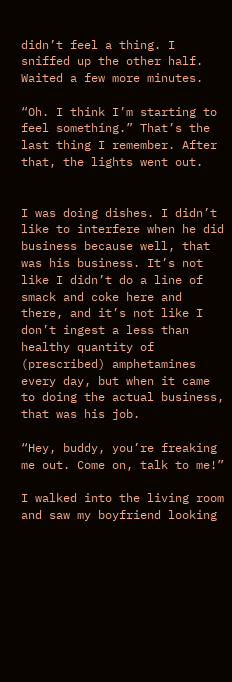didn’t feel a thing. I sniffed up the other half. Waited a few more minutes.

“Oh. I think I’m starting to feel something.” That’s the last thing I remember. After that, the lights went out.


I was doing dishes. I didn’t like to interfere when he did business because well, that was his business. It’s not like I didn’t do a line of smack and coke here and there, and it’s not like I don’t ingest a less than healthy quantity of (prescribed) amphetamines every day, but when it came to doing the actual business, that was his job.

“Hey, buddy, you’re freaking me out. Come on, talk to me!”

I walked into the living room and saw my boyfriend looking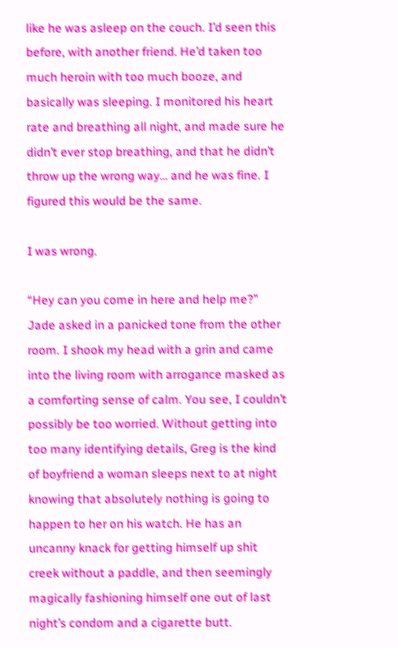like he was asleep on the couch. I’d seen this before, with another friend. He’d taken too much heroin with too much booze, and basically was sleeping. I monitored his heart rate and breathing all night, and made sure he didn’t ever stop breathing, and that he didn’t throw up the wrong way… and he was fine. I figured this would be the same.

I was wrong.

“Hey can you come in here and help me?” Jade asked in a panicked tone from the other room. I shook my head with a grin and came into the living room with arrogance masked as a comforting sense of calm. You see, I couldn’t possibly be too worried. Without getting into too many identifying details, Greg is the kind of boyfriend a woman sleeps next to at night knowing that absolutely nothing is going to happen to her on his watch. He has an uncanny knack for getting himself up shit creek without a paddle, and then seemingly magically fashioning himself one out of last night’s condom and a cigarette butt.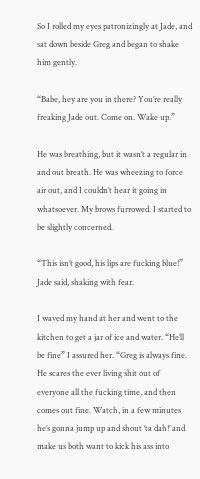So I rolled my eyes patronizingly at Jade, and sat down beside Greg and began to shake him gently.

“Babe, hey are you in there? You’re really freaking Jade out. Come on. Wake up.”

He was breathing, but it wasn’t a regular in and out breath. He was wheezing to force air out, and I couldn’t hear it going in whatsoever. My brows furrowed. I started to be slightly concerned.

“This isn’t good, his lips are fucking blue!” Jade said, shaking with fear.

I waved my hand at her and went to the kitchen to get a jar of ice and water. “He’ll be fine” I assured her. “Greg is always fine. He scares the ever living shit out of everyone all the fucking time, and then comes out fine. Watch, in a few minutes he’s gonna jump up and shout ‘ta dah!’ and make us both want to kick his ass into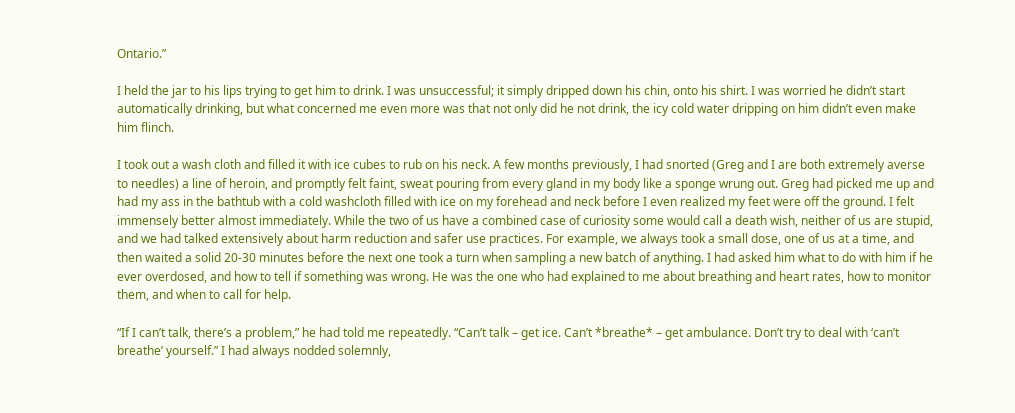Ontario.”

I held the jar to his lips trying to get him to drink. I was unsuccessful; it simply dripped down his chin, onto his shirt. I was worried he didn’t start automatically drinking, but what concerned me even more was that not only did he not drink, the icy cold water dripping on him didn’t even make him flinch.

I took out a wash cloth and filled it with ice cubes to rub on his neck. A few months previously, I had snorted (Greg and I are both extremely averse to needles) a line of heroin, and promptly felt faint, sweat pouring from every gland in my body like a sponge wrung out. Greg had picked me up and had my ass in the bathtub with a cold washcloth filled with ice on my forehead and neck before I even realized my feet were off the ground. I felt immensely better almost immediately. While the two of us have a combined case of curiosity some would call a death wish, neither of us are stupid, and we had talked extensively about harm reduction and safer use practices. For example, we always took a small dose, one of us at a time, and then waited a solid 20-30 minutes before the next one took a turn when sampling a new batch of anything. I had asked him what to do with him if he ever overdosed, and how to tell if something was wrong. He was the one who had explained to me about breathing and heart rates, how to monitor them, and when to call for help.

“If I can’t talk, there’s a problem,” he had told me repeatedly. “Can’t talk – get ice. Can’t *breathe* – get ambulance. Don’t try to deal with ‘can’t breathe’ yourself.” I had always nodded solemnly,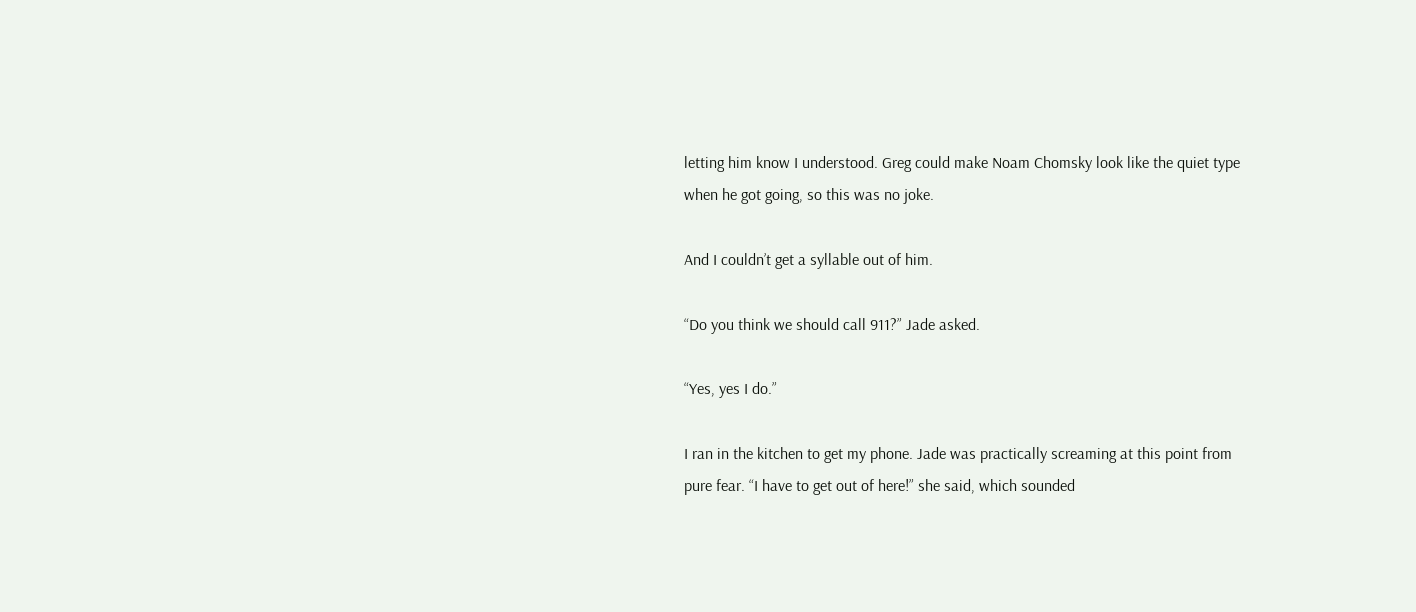letting him know I understood. Greg could make Noam Chomsky look like the quiet type when he got going, so this was no joke.

And I couldn’t get a syllable out of him.

“Do you think we should call 911?” Jade asked.

“Yes, yes I do.”

I ran in the kitchen to get my phone. Jade was practically screaming at this point from pure fear. “I have to get out of here!” she said, which sounded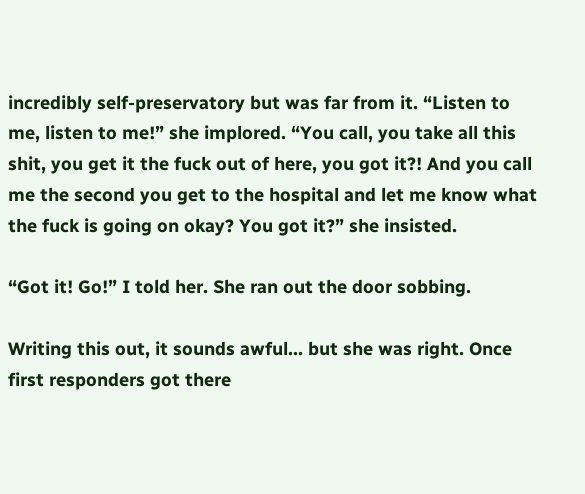incredibly self-preservatory but was far from it. “Listen to me, listen to me!” she implored. “You call, you take all this shit, you get it the fuck out of here, you got it?! And you call me the second you get to the hospital and let me know what the fuck is going on okay? You got it?” she insisted.

“Got it! Go!” I told her. She ran out the door sobbing.

Writing this out, it sounds awful… but she was right. Once first responders got there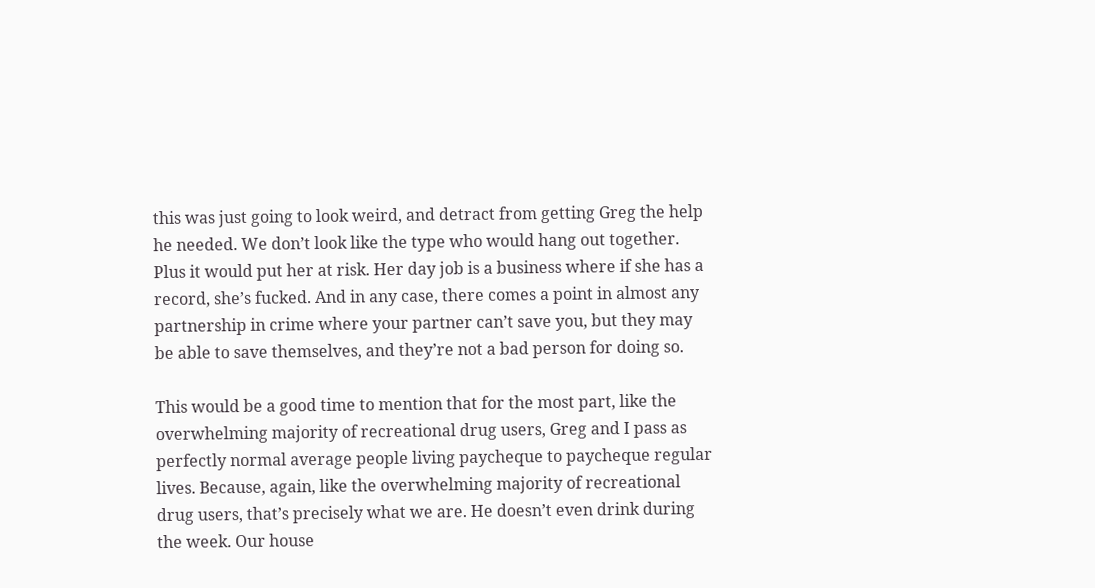this was just going to look weird, and detract from getting Greg the help he needed. We don’t look like the type who would hang out together. Plus it would put her at risk. Her day job is a business where if she has a record, she’s fucked. And in any case, there comes a point in almost any partnership in crime where your partner can’t save you, but they may be able to save themselves, and they’re not a bad person for doing so.

This would be a good time to mention that for the most part, like the overwhelming majority of recreational drug users, Greg and I pass as perfectly normal average people living paycheque to paycheque regular lives. Because, again, like the overwhelming majority of recreational drug users, that’s precisely what we are. He doesn’t even drink during the week. Our house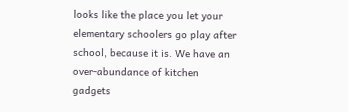looks like the place you let your elementary schoolers go play after school, because it is. We have an over-abundance of kitchen gadgets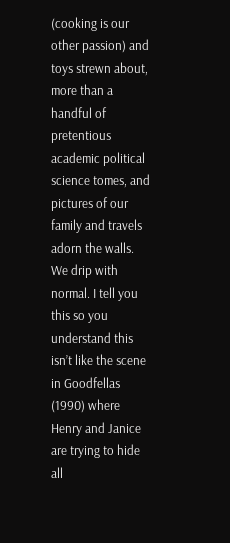(cooking is our other passion) and toys strewn about, more than a handful of pretentious academic political science tomes, and pictures of our family and travels adorn the walls. We drip with normal. I tell you this so you understand this isn’t like the scene in Goodfellas (1990) where Henry and Janice are trying to hide all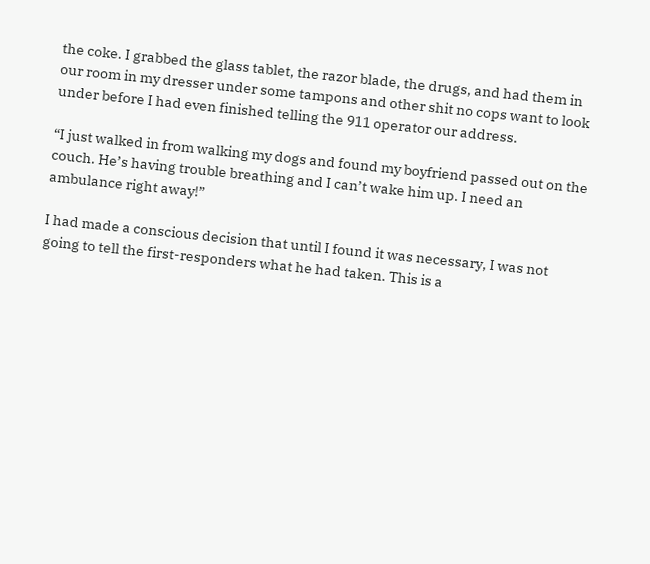the coke. I grabbed the glass tablet, the razor blade, the drugs, and had them in our room in my dresser under some tampons and other shit no cops want to look under before I had even finished telling the 911 operator our address.

“I just walked in from walking my dogs and found my boyfriend passed out on the couch. He’s having trouble breathing and I can’t wake him up. I need an ambulance right away!”

I had made a conscious decision that until I found it was necessary, I was not going to tell the first-responders what he had taken. This is a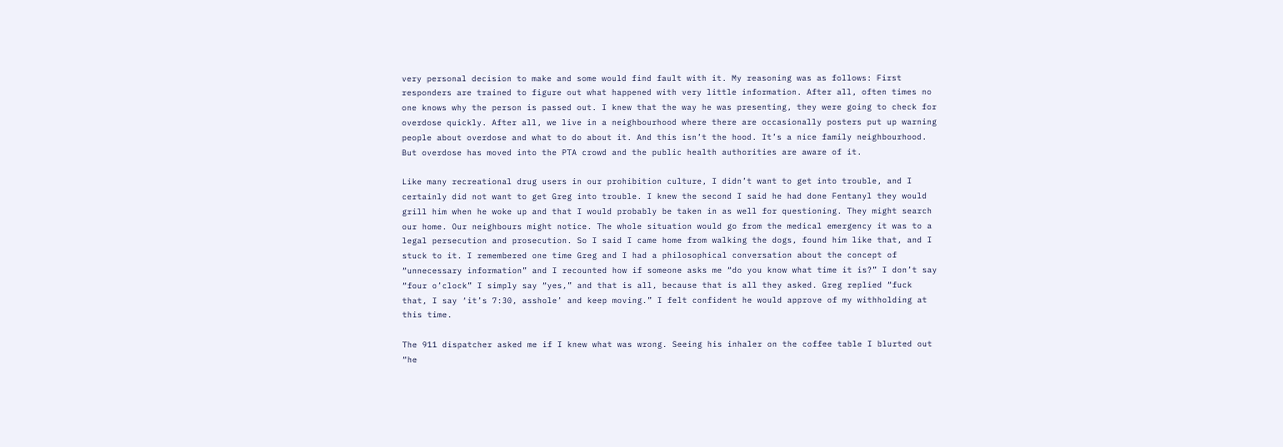very personal decision to make and some would find fault with it. My reasoning was as follows: First responders are trained to figure out what happened with very little information. After all, often times no one knows why the person is passed out. I knew that the way he was presenting, they were going to check for overdose quickly. After all, we live in a neighbourhood where there are occasionally posters put up warning people about overdose and what to do about it. And this isn’t the hood. It’s a nice family neighbourhood. But overdose has moved into the PTA crowd and the public health authorities are aware of it.

Like many recreational drug users in our prohibition culture, I didn’t want to get into trouble, and I certainly did not want to get Greg into trouble. I knew the second I said he had done Fentanyl they would grill him when he woke up and that I would probably be taken in as well for questioning. They might search our home. Our neighbours might notice. The whole situation would go from the medical emergency it was to a legal persecution and prosecution. So I said I came home from walking the dogs, found him like that, and I stuck to it. I remembered one time Greg and I had a philosophical conversation about the concept of “unnecessary information” and I recounted how if someone asks me “do you know what time it is?” I don’t say “four o’clock” I simply say “yes,” and that is all, because that is all they asked. Greg replied “fuck that, I say ‘it’s 7:30, asshole’ and keep moving.” I felt confident he would approve of my withholding at this time.

The 911 dispatcher asked me if I knew what was wrong. Seeing his inhaler on the coffee table I blurted out “he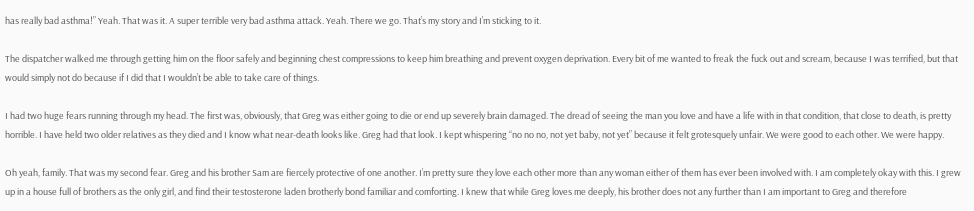has really bad asthma!” Yeah. That was it. A super terrible very bad asthma attack. Yeah. There we go. That’s my story and I’m sticking to it.

The dispatcher walked me through getting him on the floor safely and beginning chest compressions to keep him breathing and prevent oxygen deprivation. Every bit of me wanted to freak the fuck out and scream, because I was terrified, but that would simply not do because if I did that I wouldn’t be able to take care of things.

I had two huge fears running through my head. The first was, obviously, that Greg was either going to die or end up severely brain damaged. The dread of seeing the man you love and have a life with in that condition, that close to death, is pretty horrible. I have held two older relatives as they died and I know what near-death looks like. Greg had that look. I kept whispering “no no no, not yet baby, not yet” because it felt grotesquely unfair. We were good to each other. We were happy.

Oh yeah, family. That was my second fear. Greg and his brother Sam are fiercely protective of one another. I’m pretty sure they love each other more than any woman either of them has ever been involved with. I am completely okay with this. I grew up in a house full of brothers as the only girl, and find their testosterone laden brotherly bond familiar and comforting. I knew that while Greg loves me deeply, his brother does not any further than I am important to Greg and therefore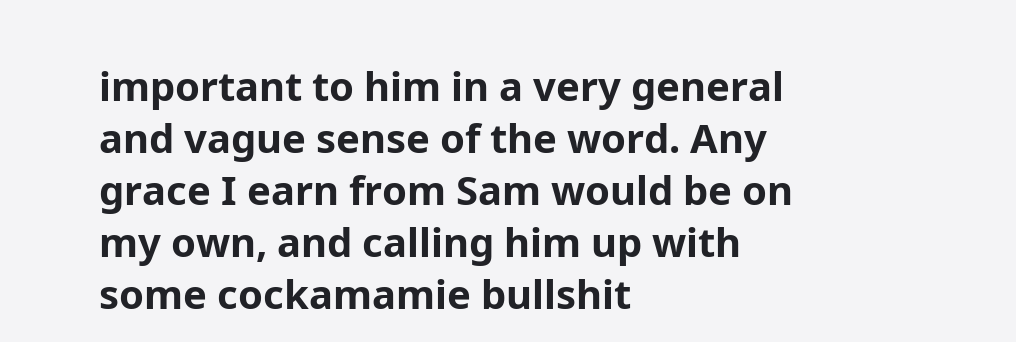important to him in a very general and vague sense of the word. Any grace I earn from Sam would be on my own, and calling him up with some cockamamie bullshit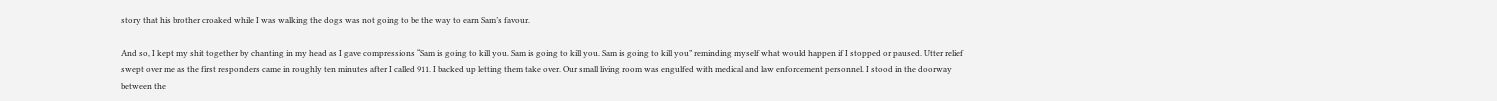story that his brother croaked while I was walking the dogs was not going to be the way to earn Sam’s favour.

And so, I kept my shit together by chanting in my head as I gave compressions “Sam is going to kill you. Sam is going to kill you. Sam is going to kill you” reminding myself what would happen if I stopped or paused. Utter relief swept over me as the first responders came in roughly ten minutes after I called 911. I backed up letting them take over. Our small living room was engulfed with medical and law enforcement personnel. I stood in the doorway between the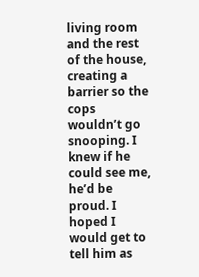living room and the rest of the house, creating a barrier so the cops wouldn’t go snooping. I knew if he could see me, he’d be proud. I hoped I would get to tell him as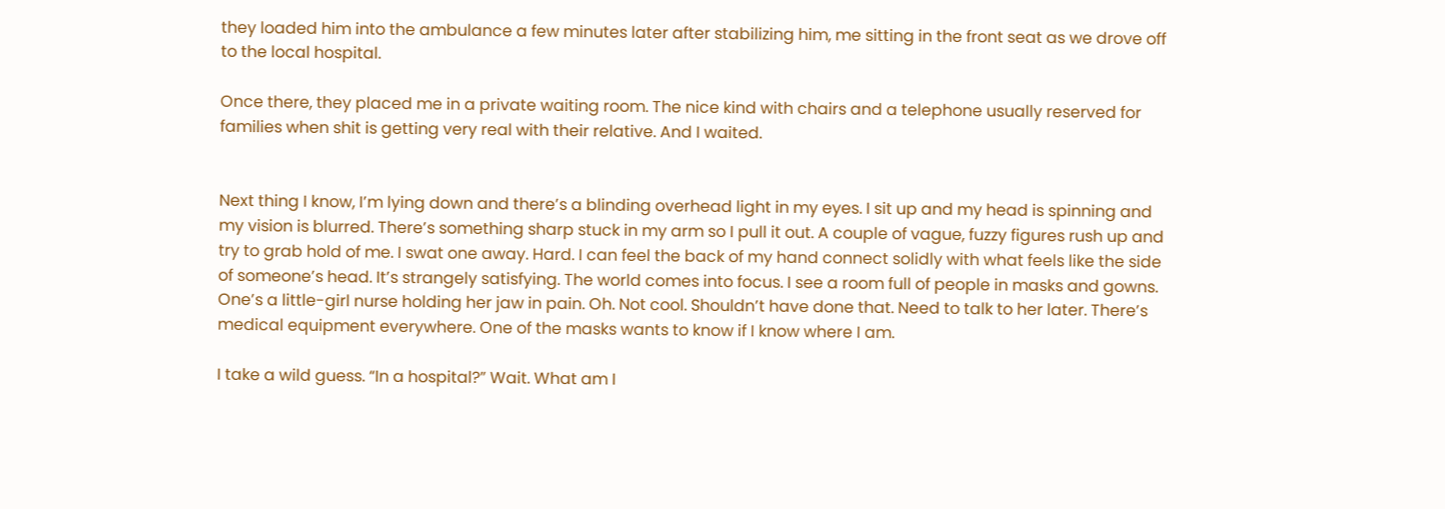they loaded him into the ambulance a few minutes later after stabilizing him, me sitting in the front seat as we drove off to the local hospital.

Once there, they placed me in a private waiting room. The nice kind with chairs and a telephone usually reserved for families when shit is getting very real with their relative. And I waited.


Next thing I know, I’m lying down and there’s a blinding overhead light in my eyes. I sit up and my head is spinning and my vision is blurred. There’s something sharp stuck in my arm so I pull it out. A couple of vague, fuzzy figures rush up and try to grab hold of me. I swat one away. Hard. I can feel the back of my hand connect solidly with what feels like the side of someone’s head. It’s strangely satisfying. The world comes into focus. I see a room full of people in masks and gowns. One’s a little-girl nurse holding her jaw in pain. Oh. Not cool. Shouldn’t have done that. Need to talk to her later. There’s medical equipment everywhere. One of the masks wants to know if I know where I am.

I take a wild guess. “In a hospital?” Wait. What am I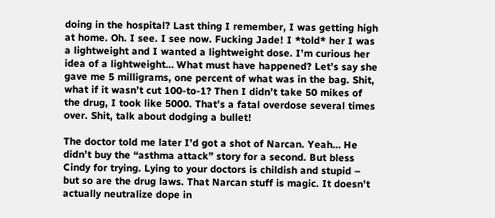doing in the hospital? Last thing I remember, I was getting high at home. Oh. I see. I see now. Fucking Jade! I *told* her I was a lightweight and I wanted a lightweight dose. I’m curious her idea of a lightweight… What must have happened? Let’s say she gave me 5 milligrams, one percent of what was in the bag. Shit, what if it wasn’t cut 100-to-1? Then I didn’t take 50 mikes of the drug, I took like 5000. That’s a fatal overdose several times over. Shit, talk about dodging a bullet!

The doctor told me later I’d got a shot of Narcan. Yeah… He didn’t buy the “asthma attack” story for a second. But bless Cindy for trying. Lying to your doctors is childish and stupid – but so are the drug laws. That Narcan stuff is magic. It doesn’t actually neutralize dope in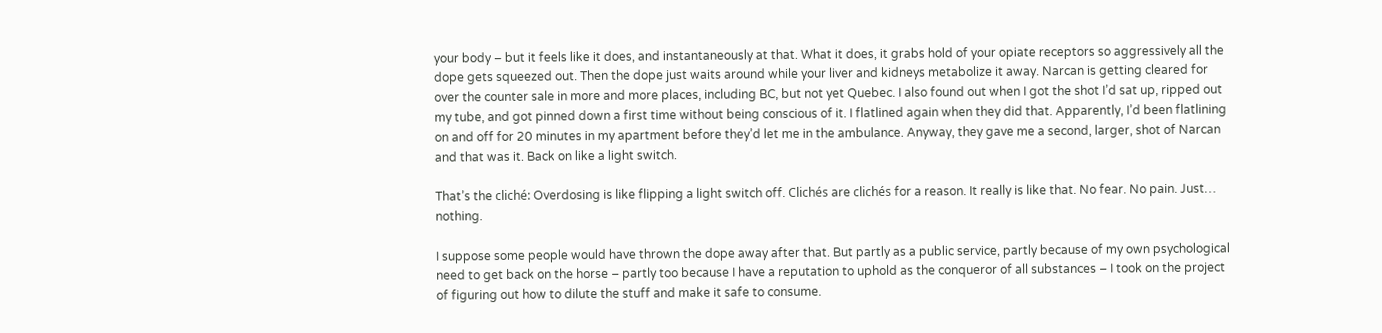your body – but it feels like it does, and instantaneously at that. What it does, it grabs hold of your opiate receptors so aggressively all the dope gets squeezed out. Then the dope just waits around while your liver and kidneys metabolize it away. Narcan is getting cleared for over the counter sale in more and more places, including BC, but not yet Quebec. I also found out when I got the shot I’d sat up, ripped out my tube, and got pinned down a first time without being conscious of it. I flatlined again when they did that. Apparently, I’d been flatlining on and off for 20 minutes in my apartment before they’d let me in the ambulance. Anyway, they gave me a second, larger, shot of Narcan and that was it. Back on like a light switch.

That’s the cliché: Overdosing is like flipping a light switch off. Clichés are clichés for a reason. It really is like that. No fear. No pain. Just… nothing.

I suppose some people would have thrown the dope away after that. But partly as a public service, partly because of my own psychological need to get back on the horse – partly too because I have a reputation to uphold as the conqueror of all substances – I took on the project of figuring out how to dilute the stuff and make it safe to consume.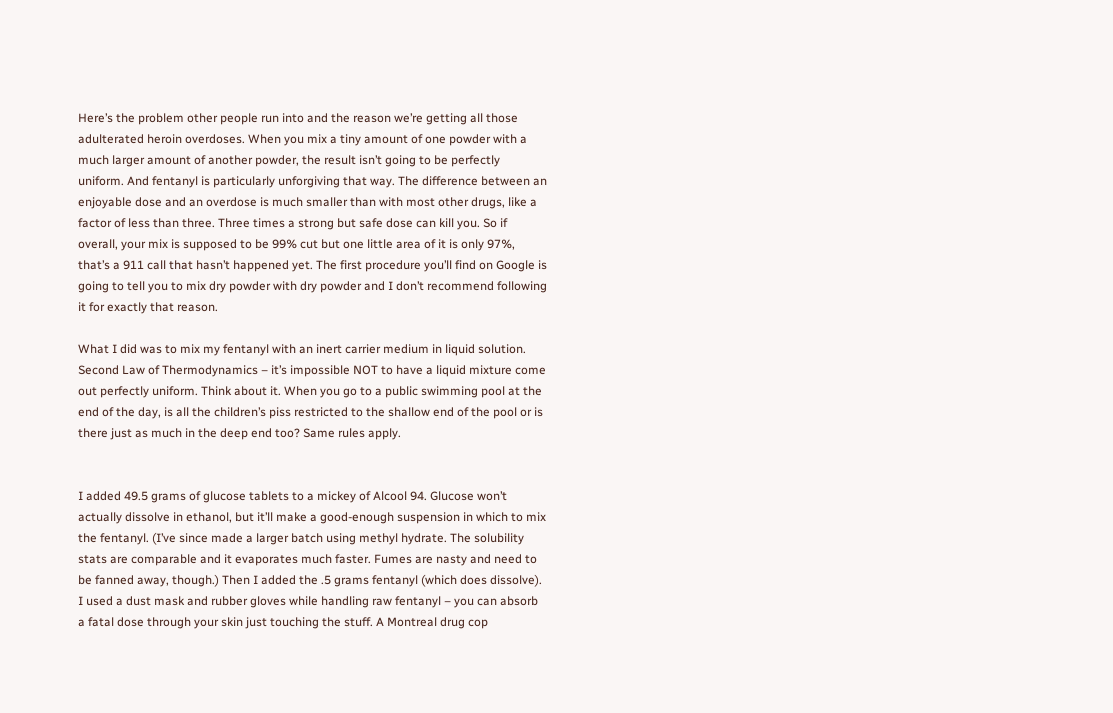Here’s the problem other people run into and the reason we’re getting all those adulterated heroin overdoses. When you mix a tiny amount of one powder with a much larger amount of another powder, the result isn’t going to be perfectly uniform. And fentanyl is particularly unforgiving that way. The difference between an enjoyable dose and an overdose is much smaller than with most other drugs, like a factor of less than three. Three times a strong but safe dose can kill you. So if overall, your mix is supposed to be 99% cut but one little area of it is only 97%, that’s a 911 call that hasn’t happened yet. The first procedure you’ll find on Google is going to tell you to mix dry powder with dry powder and I don’t recommend following it for exactly that reason.

What I did was to mix my fentanyl with an inert carrier medium in liquid solution. Second Law of Thermodynamics – it’s impossible NOT to have a liquid mixture come out perfectly uniform. Think about it. When you go to a public swimming pool at the end of the day, is all the children’s piss restricted to the shallow end of the pool or is there just as much in the deep end too? Same rules apply.


I added 49.5 grams of glucose tablets to a mickey of Alcool 94. Glucose won’t actually dissolve in ethanol, but it’ll make a good-enough suspension in which to mix the fentanyl. (I’ve since made a larger batch using methyl hydrate. The solubility stats are comparable and it evaporates much faster. Fumes are nasty and need to be fanned away, though.) Then I added the .5 grams fentanyl (which does dissolve). I used a dust mask and rubber gloves while handling raw fentanyl – you can absorb a fatal dose through your skin just touching the stuff. A Montreal drug cop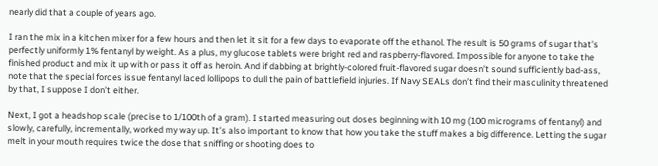nearly did that a couple of years ago.

I ran the mix in a kitchen mixer for a few hours and then let it sit for a few days to evaporate off the ethanol. The result is 50 grams of sugar that’s perfectly uniformly 1% fentanyl by weight. As a plus, my glucose tablets were bright red and raspberry-flavored. Impossible for anyone to take the finished product and mix it up with or pass it off as heroin. And if dabbing at brightly-colored fruit-flavored sugar doesn’t sound sufficiently bad-ass, note that the special forces issue fentanyl laced lollipops to dull the pain of battlefield injuries. If Navy SEALs don’t find their masculinity threatened by that, I suppose I don’t either.

Next, I got a headshop scale (precise to 1/100th of a gram). I started measuring out doses beginning with 10 mg (100 micrograms of fentanyl) and slowly, carefully, incrementally, worked my way up. It’s also important to know that how you take the stuff makes a big difference. Letting the sugar melt in your mouth requires twice the dose that sniffing or shooting does to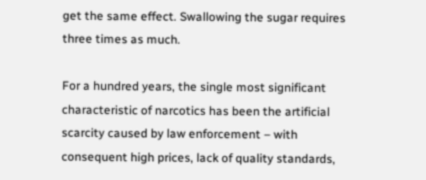get the same effect. Swallowing the sugar requires three times as much.

For a hundred years, the single most significant characteristic of narcotics has been the artificial scarcity caused by law enforcement – with consequent high prices, lack of quality standards,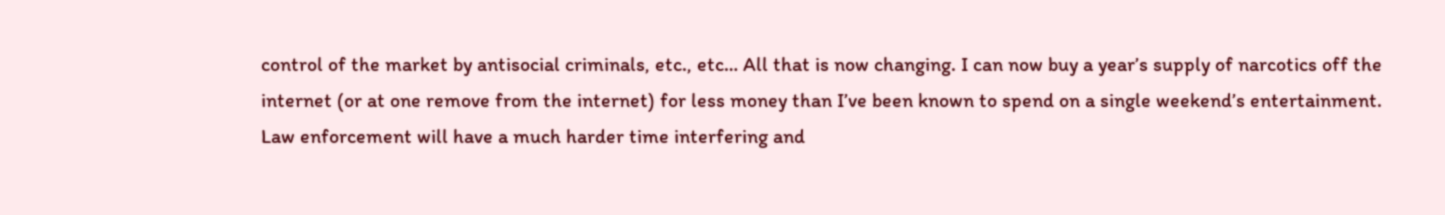control of the market by antisocial criminals, etc., etc… All that is now changing. I can now buy a year’s supply of narcotics off the internet (or at one remove from the internet) for less money than I’ve been known to spend on a single weekend’s entertainment. Law enforcement will have a much harder time interfering and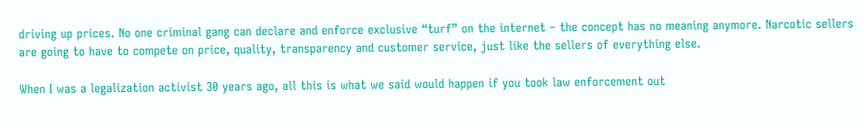driving up prices. No one criminal gang can declare and enforce exclusive “turf” on the internet – the concept has no meaning anymore. Narcotic sellers are going to have to compete on price, quality, transparency and customer service, just like the sellers of everything else.

When I was a legalization activist 30 years ago, all this is what we said would happen if you took law enforcement out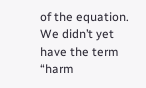of the equation. We didn’t yet have the term “harm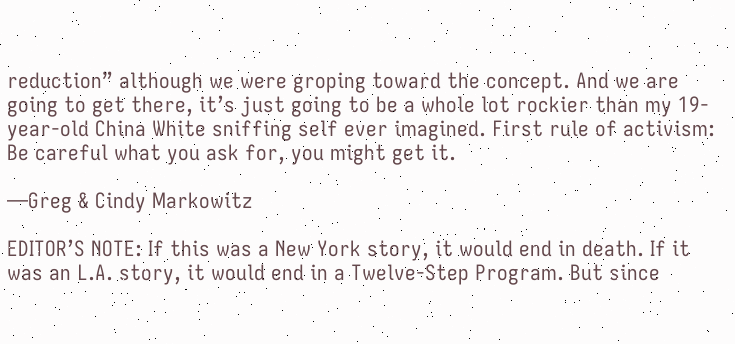reduction” although we were groping toward the concept. And we are going to get there, it’s just going to be a whole lot rockier than my 19-year-old China White sniffing self ever imagined. First rule of activism: Be careful what you ask for, you might get it.

—Greg & Cindy Markowitz

EDITOR’S NOTE: If this was a New York story, it would end in death. If it was an L.A. story, it would end in a Twelve-Step Program. But since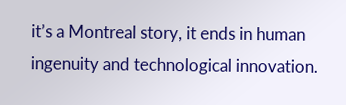it’s a Montreal story, it ends in human ingenuity and technological innovation.